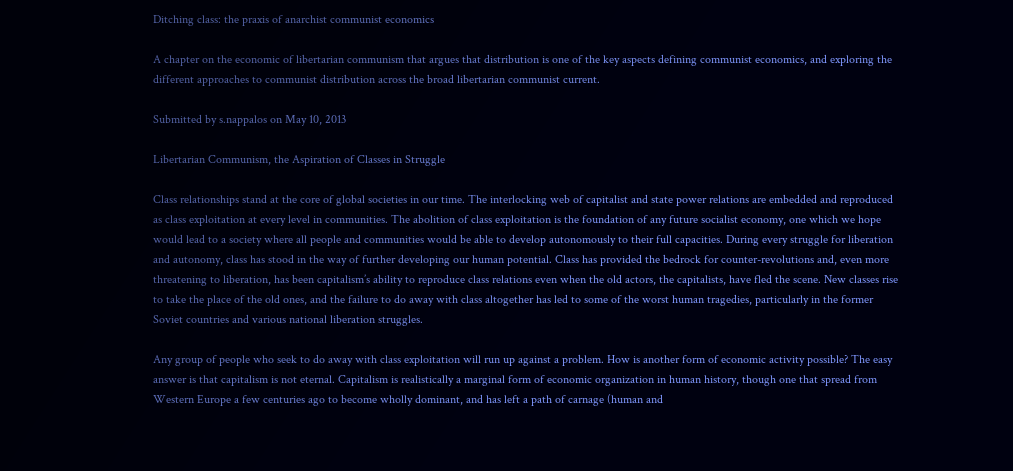Ditching class: the praxis of anarchist communist economics

A chapter on the economic of libertarian communism that argues that distribution is one of the key aspects defining communist economics, and exploring the different approaches to communist distribution across the broad libertarian communist current.

Submitted by s.nappalos on May 10, 2013

Libertarian Communism, the Aspiration of Classes in Struggle

Class relationships stand at the core of global societies in our time. The interlocking web of capitalist and state power relations are embedded and reproduced as class exploitation at every level in communities. The abolition of class exploitation is the foundation of any future socialist economy, one which we hope would lead to a society where all people and communities would be able to develop autonomously to their full capacities. During every struggle for liberation and autonomy, class has stood in the way of further developing our human potential. Class has provided the bedrock for counter-revolutions and, even more threatening to liberation, has been capitalism’s ability to reproduce class relations even when the old actors, the capitalists, have fled the scene. New classes rise to take the place of the old ones, and the failure to do away with class altogether has led to some of the worst human tragedies, particularly in the former Soviet countries and various national liberation struggles.

Any group of people who seek to do away with class exploitation will run up against a problem. How is another form of economic activity possible? The easy answer is that capitalism is not eternal. Capitalism is realistically a marginal form of economic organization in human history, though one that spread from Western Europe a few centuries ago to become wholly dominant, and has left a path of carnage (human and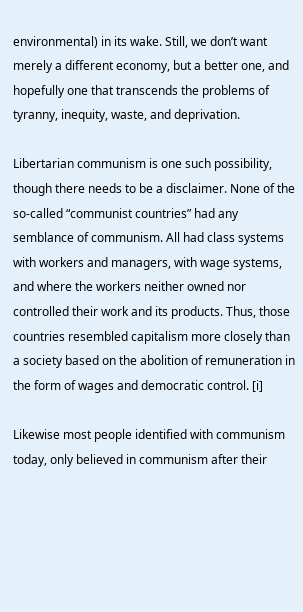environmental) in its wake. Still, we don’t want merely a different economy, but a better one, and hopefully one that transcends the problems of tyranny, inequity, waste, and deprivation.

Libertarian communism is one such possibility, though there needs to be a disclaimer. None of the so-called “communist countries” had any semblance of communism. All had class systems with workers and managers, with wage systems, and where the workers neither owned nor controlled their work and its products. Thus, those countries resembled capitalism more closely than a society based on the abolition of remuneration in the form of wages and democratic control. [i]

Likewise most people identified with communism today, only believed in communism after their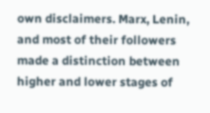own disclaimers. Marx, Lenin, and most of their followers made a distinction between higher and lower stages of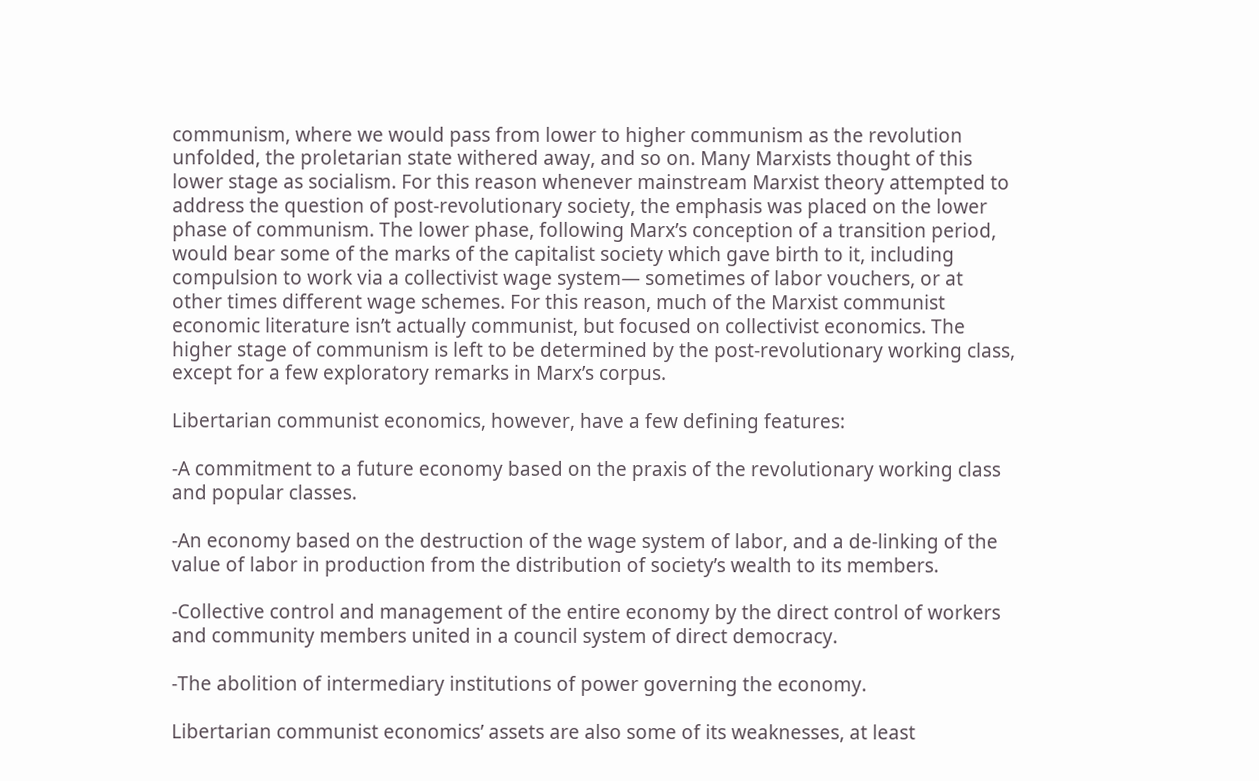communism, where we would pass from lower to higher communism as the revolution unfolded, the proletarian state withered away, and so on. Many Marxists thought of this lower stage as socialism. For this reason whenever mainstream Marxist theory attempted to address the question of post-revolutionary society, the emphasis was placed on the lower phase of communism. The lower phase, following Marx’s conception of a transition period, would bear some of the marks of the capitalist society which gave birth to it, including compulsion to work via a collectivist wage system— sometimes of labor vouchers, or at other times different wage schemes. For this reason, much of the Marxist communist economic literature isn’t actually communist, but focused on collectivist economics. The higher stage of communism is left to be determined by the post-revolutionary working class, except for a few exploratory remarks in Marx’s corpus.

Libertarian communist economics, however, have a few defining features:

-A commitment to a future economy based on the praxis of the revolutionary working class and popular classes.

-An economy based on the destruction of the wage system of labor, and a de-linking of the value of labor in production from the distribution of society’s wealth to its members.

-Collective control and management of the entire economy by the direct control of workers and community members united in a council system of direct democracy.

-The abolition of intermediary institutions of power governing the economy.

Libertarian communist economics’ assets are also some of its weaknesses, at least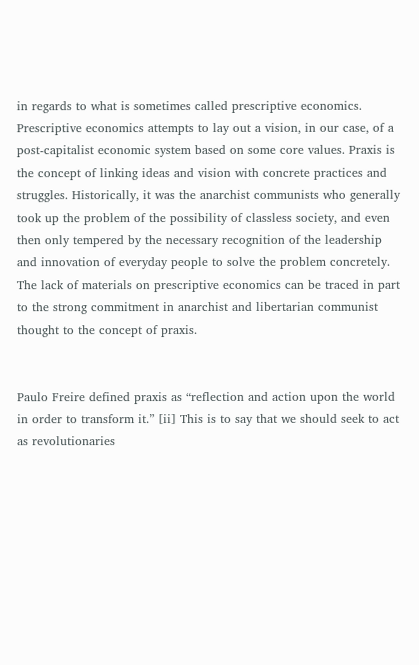in regards to what is sometimes called prescriptive economics. Prescriptive economics attempts to lay out a vision, in our case, of a post-capitalist economic system based on some core values. Praxis is the concept of linking ideas and vision with concrete practices and struggles. Historically, it was the anarchist communists who generally took up the problem of the possibility of classless society, and even then only tempered by the necessary recognition of the leadership and innovation of everyday people to solve the problem concretely. The lack of materials on prescriptive economics can be traced in part to the strong commitment in anarchist and libertarian communist thought to the concept of praxis.


Paulo Freire defined praxis as “reflection and action upon the world in order to transform it.” [ii] This is to say that we should seek to act as revolutionaries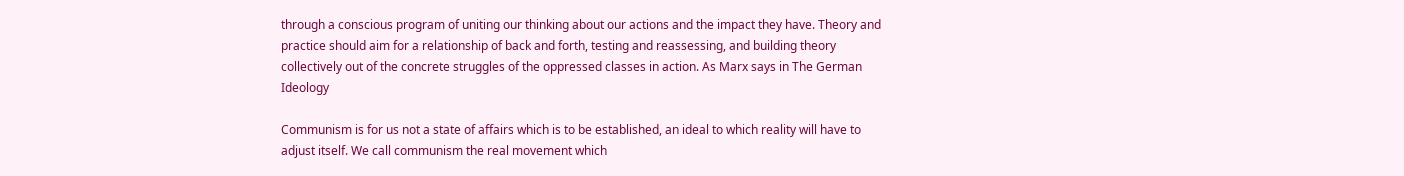through a conscious program of uniting our thinking about our actions and the impact they have. Theory and practice should aim for a relationship of back and forth, testing and reassessing, and building theory collectively out of the concrete struggles of the oppressed classes in action. As Marx says in The German Ideology

Communism is for us not a state of affairs which is to be established, an ideal to which reality will have to adjust itself. We call communism the real movement which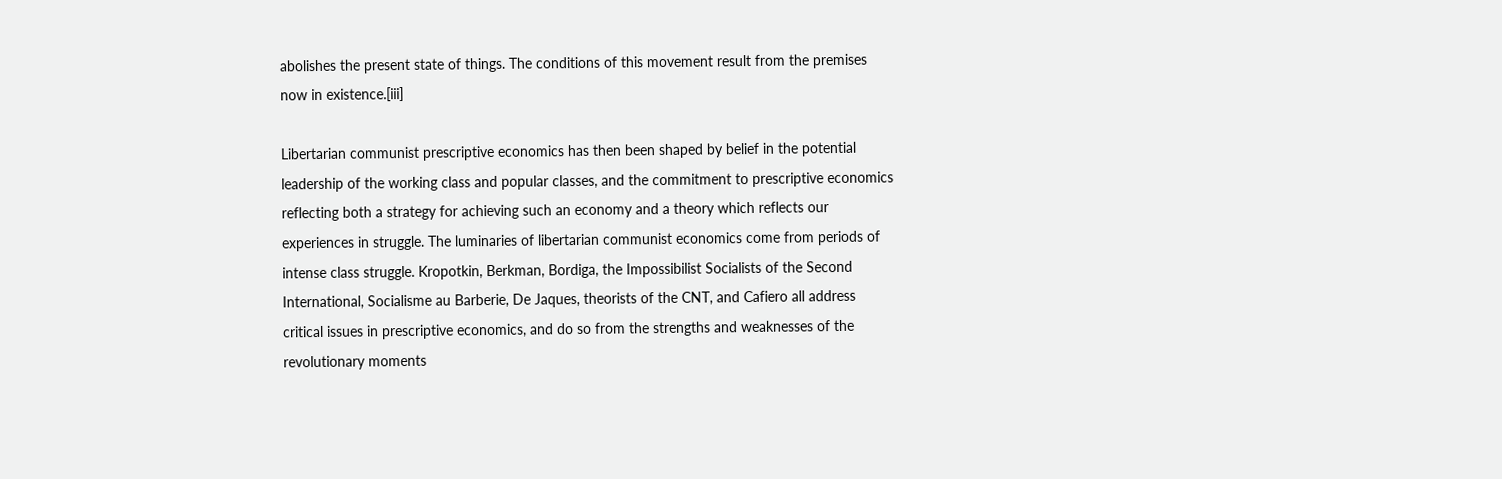abolishes the present state of things. The conditions of this movement result from the premises now in existence.[iii]

Libertarian communist prescriptive economics has then been shaped by belief in the potential leadership of the working class and popular classes, and the commitment to prescriptive economics reflecting both a strategy for achieving such an economy and a theory which reflects our experiences in struggle. The luminaries of libertarian communist economics come from periods of intense class struggle. Kropotkin, Berkman, Bordiga, the Impossibilist Socialists of the Second International, Socialisme au Barberie, De Jaques, theorists of the CNT, and Cafiero all address critical issues in prescriptive economics, and do so from the strengths and weaknesses of the revolutionary moments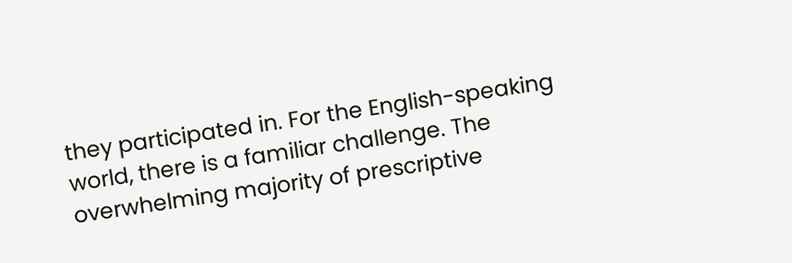they participated in. For the English-speaking world, there is a familiar challenge. The overwhelming majority of prescriptive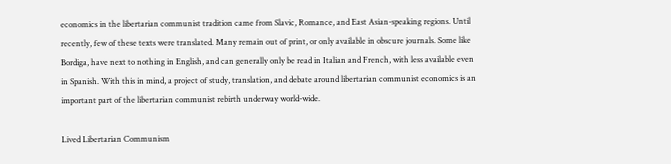economics in the libertarian communist tradition came from Slavic, Romance, and East Asian-speaking regions. Until recently, few of these texts were translated. Many remain out of print, or only available in obscure journals. Some like Bordiga, have next to nothing in English, and can generally only be read in Italian and French, with less available even in Spanish. With this in mind, a project of study, translation, and debate around libertarian communist economics is an important part of the libertarian communist rebirth underway world-wide.

Lived Libertarian Communism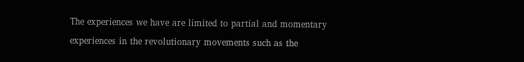The experiences we have are limited to partial and momentary experiences in the revolutionary movements such as the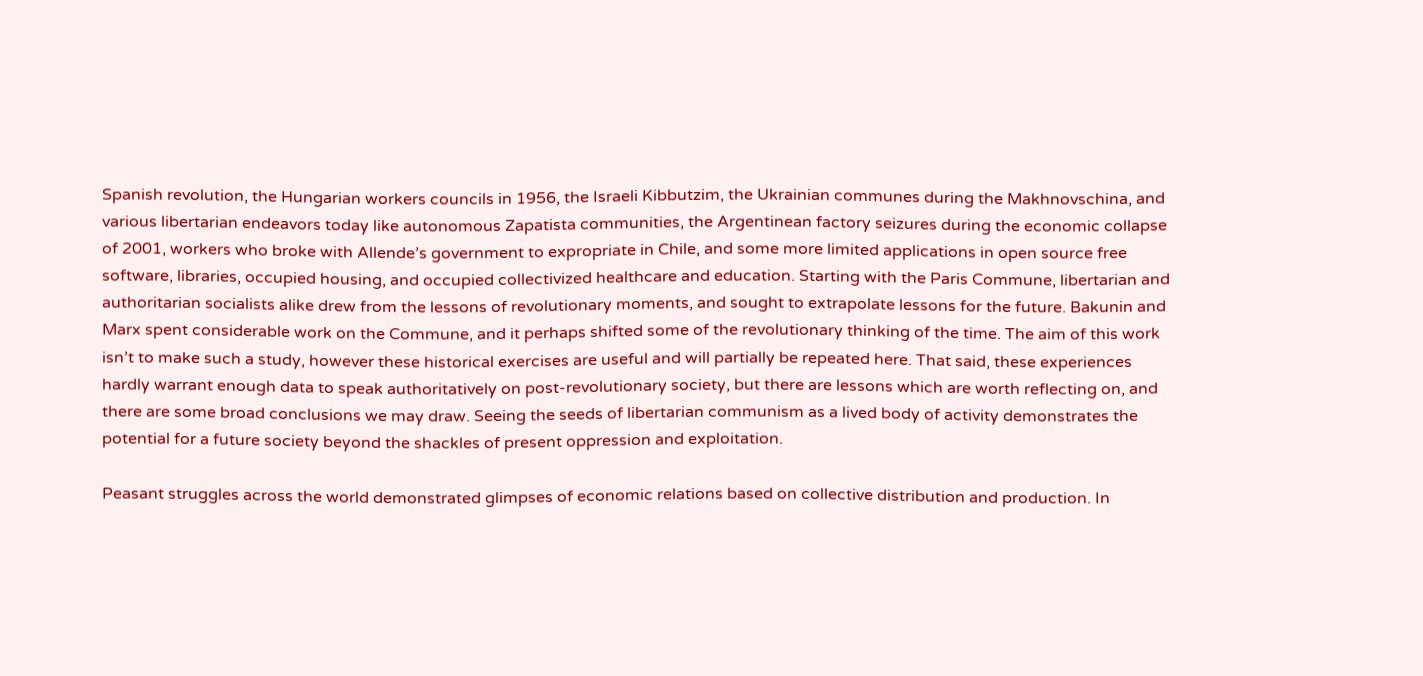Spanish revolution, the Hungarian workers councils in 1956, the Israeli Kibbutzim, the Ukrainian communes during the Makhnovschina, and various libertarian endeavors today like autonomous Zapatista communities, the Argentinean factory seizures during the economic collapse of 2001, workers who broke with Allende’s government to expropriate in Chile, and some more limited applications in open source free software, libraries, occupied housing, and occupied collectivized healthcare and education. Starting with the Paris Commune, libertarian and authoritarian socialists alike drew from the lessons of revolutionary moments, and sought to extrapolate lessons for the future. Bakunin and Marx spent considerable work on the Commune, and it perhaps shifted some of the revolutionary thinking of the time. The aim of this work isn’t to make such a study, however these historical exercises are useful and will partially be repeated here. That said, these experiences hardly warrant enough data to speak authoritatively on post-revolutionary society, but there are lessons which are worth reflecting on, and there are some broad conclusions we may draw. Seeing the seeds of libertarian communism as a lived body of activity demonstrates the potential for a future society beyond the shackles of present oppression and exploitation.

Peasant struggles across the world demonstrated glimpses of economic relations based on collective distribution and production. In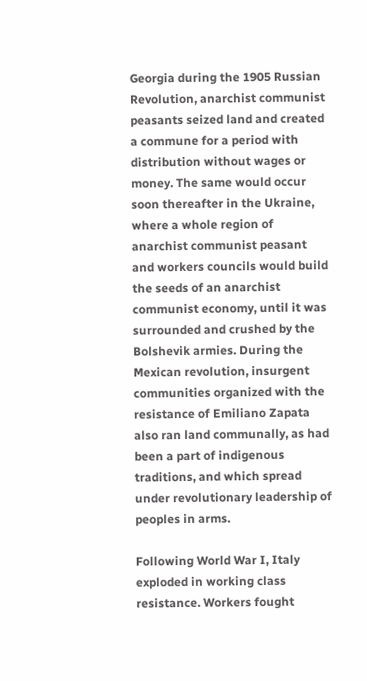Georgia during the 1905 Russian Revolution, anarchist communist peasants seized land and created a commune for a period with distribution without wages or money. The same would occur soon thereafter in the Ukraine, where a whole region of anarchist communist peasant and workers councils would build the seeds of an anarchist communist economy, until it was surrounded and crushed by the Bolshevik armies. During the Mexican revolution, insurgent communities organized with the resistance of Emiliano Zapata also ran land communally, as had been a part of indigenous traditions, and which spread under revolutionary leadership of peoples in arms.

Following World War I, Italy exploded in working class resistance. Workers fought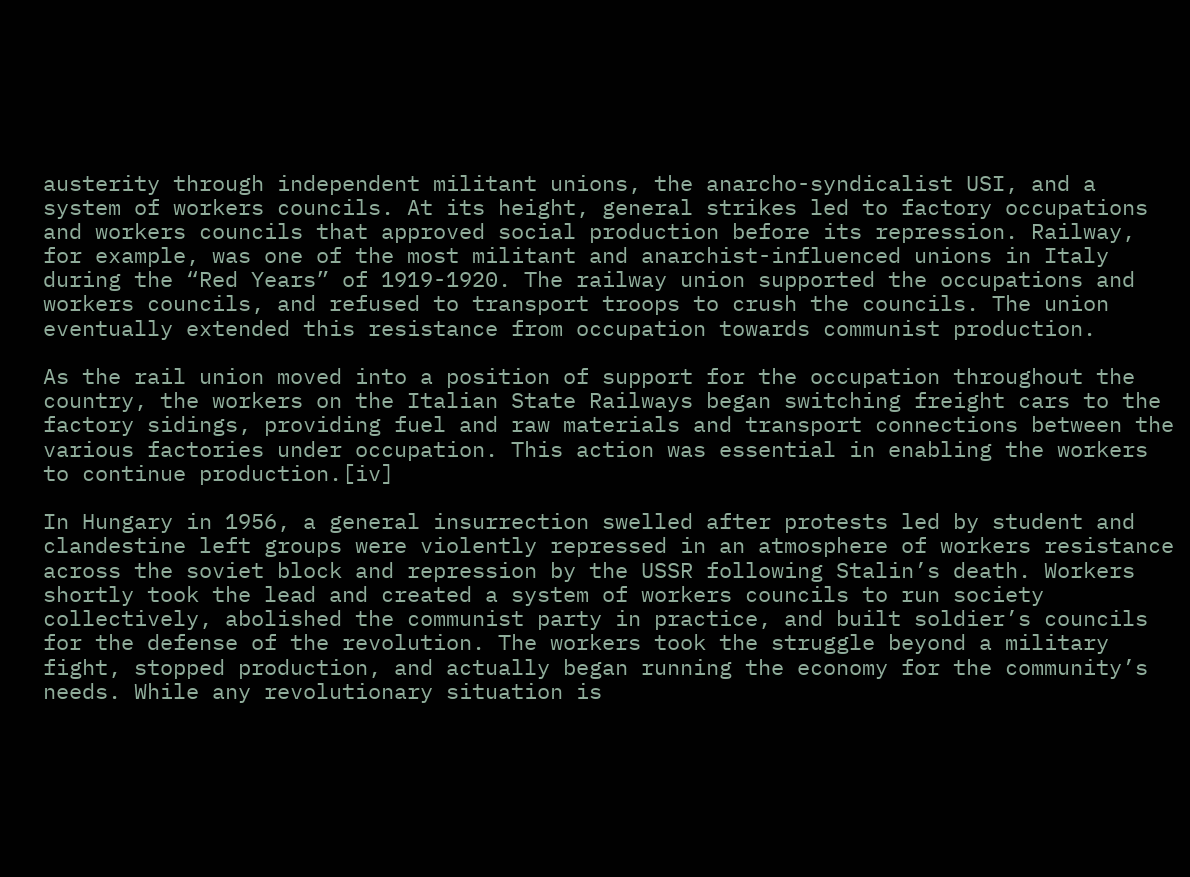austerity through independent militant unions, the anarcho-syndicalist USI, and a system of workers councils. At its height, general strikes led to factory occupations and workers councils that approved social production before its repression. Railway, for example, was one of the most militant and anarchist-influenced unions in Italy during the “Red Years” of 1919-1920. The railway union supported the occupations and workers councils, and refused to transport troops to crush the councils. The union eventually extended this resistance from occupation towards communist production.

As the rail union moved into a position of support for the occupation throughout the country, the workers on the Italian State Railways began switching freight cars to the factory sidings, providing fuel and raw materials and transport connections between the various factories under occupation. This action was essential in enabling the workers to continue production.[iv]

In Hungary in 1956, a general insurrection swelled after protests led by student and clandestine left groups were violently repressed in an atmosphere of workers resistance across the soviet block and repression by the USSR following Stalin’s death. Workers shortly took the lead and created a system of workers councils to run society collectively, abolished the communist party in practice, and built soldier’s councils for the defense of the revolution. The workers took the struggle beyond a military fight, stopped production, and actually began running the economy for the community’s needs. While any revolutionary situation is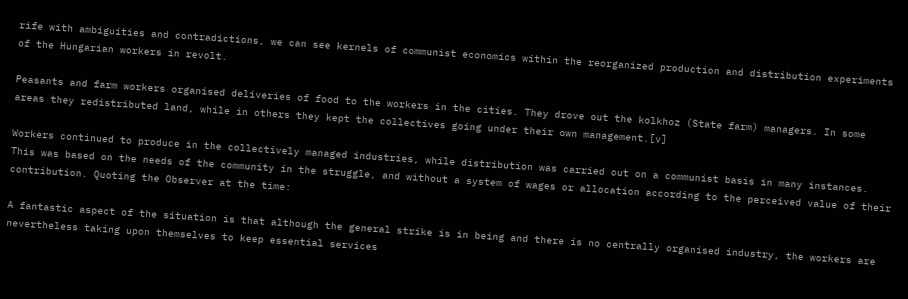rife with ambiguities and contradictions, we can see kernels of communist economics within the reorganized production and distribution experiments of the Hungarian workers in revolt.

Peasants and farm workers organised deliveries of food to the workers in the cities. They drove out the kolkhoz (State farm) managers. In some areas they redistributed land, while in others they kept the collectives going under their own management.[v]

Workers continued to produce in the collectively managed industries, while distribution was carried out on a communist basis in many instances. This was based on the needs of the community in the struggle, and without a system of wages or allocation according to the perceived value of their contribution. Quoting the Observer at the time:

A fantastic aspect of the situation is that although the general strike is in being and there is no centrally organised industry, the workers are nevertheless taking upon themselves to keep essential services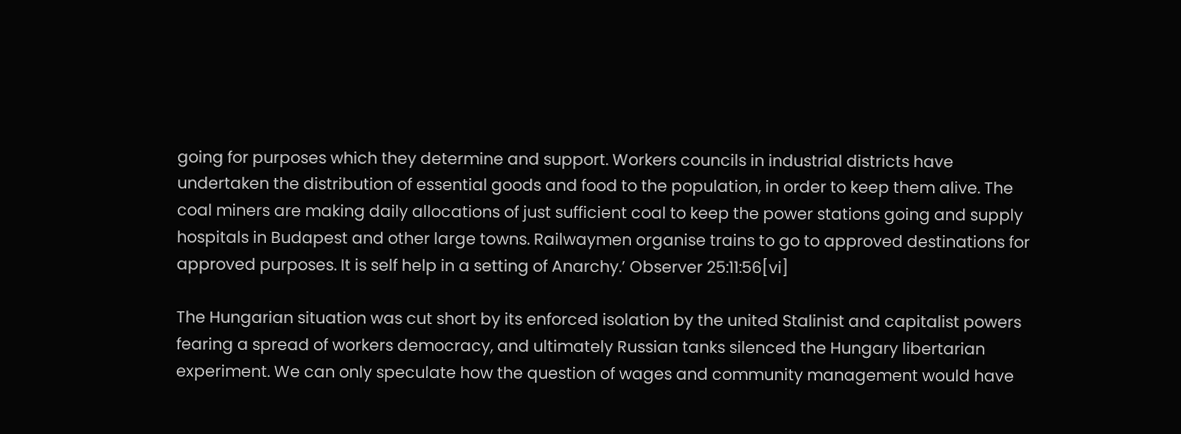going for purposes which they determine and support. Workers councils in industrial districts have undertaken the distribution of essential goods and food to the population, in order to keep them alive. The coal miners are making daily allocations of just sufficient coal to keep the power stations going and supply hospitals in Budapest and other large towns. Railwaymen organise trains to go to approved destinations for approved purposes. It is self help in a setting of Anarchy.’ Observer 25:11:56[vi]

The Hungarian situation was cut short by its enforced isolation by the united Stalinist and capitalist powers fearing a spread of workers democracy, and ultimately Russian tanks silenced the Hungary libertarian experiment. We can only speculate how the question of wages and community management would have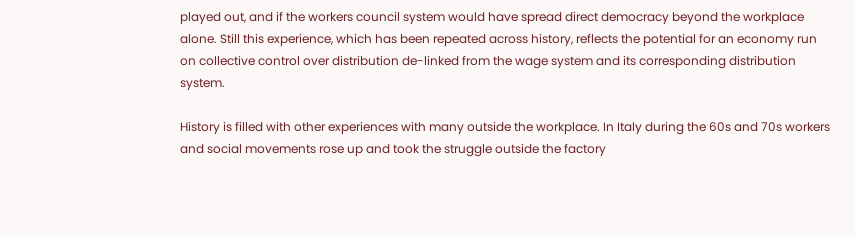played out, and if the workers council system would have spread direct democracy beyond the workplace alone. Still this experience, which has been repeated across history, reflects the potential for an economy run on collective control over distribution de-linked from the wage system and its corresponding distribution system.

History is filled with other experiences with many outside the workplace. In Italy during the 60s and 70s workers and social movements rose up and took the struggle outside the factory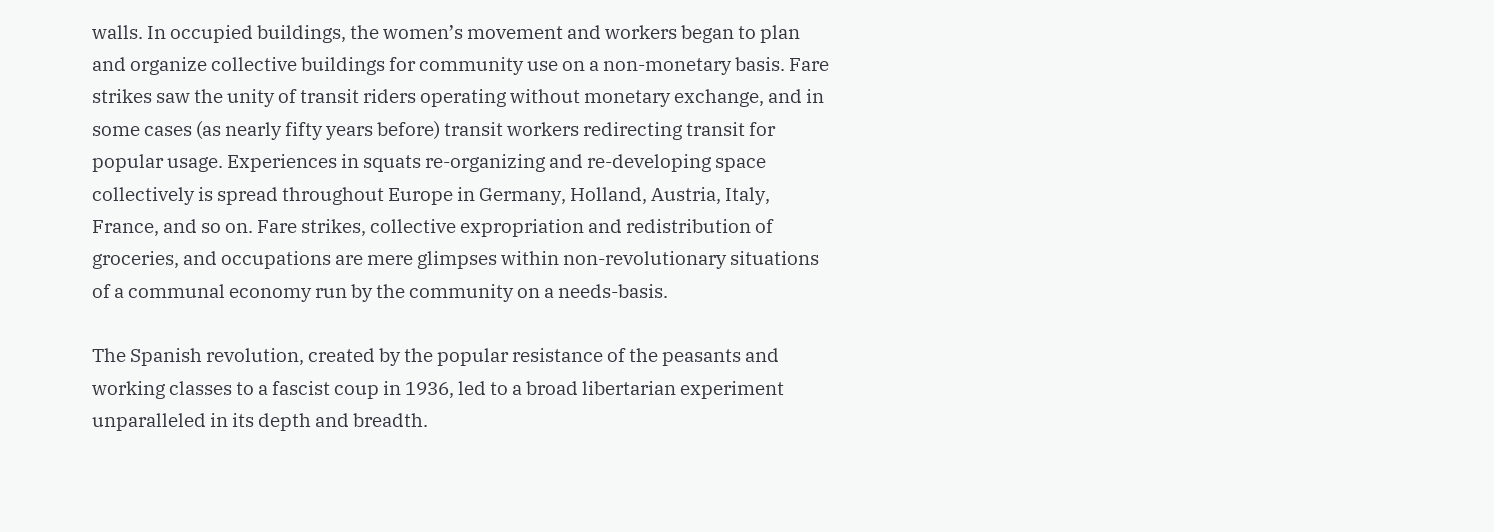walls. In occupied buildings, the women’s movement and workers began to plan and organize collective buildings for community use on a non-monetary basis. Fare strikes saw the unity of transit riders operating without monetary exchange, and in some cases (as nearly fifty years before) transit workers redirecting transit for popular usage. Experiences in squats re-organizing and re-developing space collectively is spread throughout Europe in Germany, Holland, Austria, Italy, France, and so on. Fare strikes, collective expropriation and redistribution of groceries, and occupations are mere glimpses within non-revolutionary situations of a communal economy run by the community on a needs-basis.

The Spanish revolution, created by the popular resistance of the peasants and working classes to a fascist coup in 1936, led to a broad libertarian experiment unparalleled in its depth and breadth.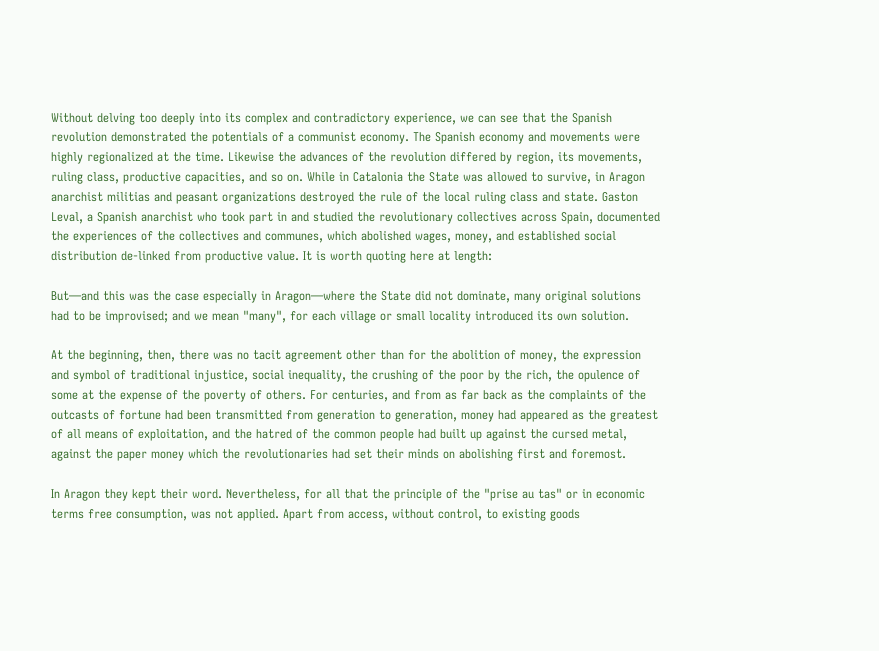Without delving too deeply into its complex and contradictory experience, we can see that the Spanish revolution demonstrated the potentials of a communist economy. The Spanish economy and movements were highly regionalized at the time. Likewise the advances of the revolution differed by region, its movements, ruling class, productive capacities, and so on. While in Catalonia the State was allowed to survive, in Aragon anarchist militias and peasant organizations destroyed the rule of the local ruling class and state. Gaston Leval, a Spanish anarchist who took part in and studied the revolutionary collectives across Spain, documented the experiences of the collectives and communes, which abolished wages, money, and established social distribution de-linked from productive value. It is worth quoting here at length:

But—and this was the case especially in Aragon—where the State did not dominate, many original solutions had to be improvised; and we mean "many", for each village or small locality introduced its own solution.

At the beginning, then, there was no tacit agreement other than for the abolition of money, the expression and symbol of traditional injustice, social inequality, the crushing of the poor by the rich, the opulence of some at the expense of the poverty of others. For centuries, and from as far back as the complaints of the outcasts of fortune had been transmitted from generation to generation, money had appeared as the greatest of all means of exploitation, and the hatred of the common people had built up against the cursed metal, against the paper money which the revolutionaries had set their minds on abolishing first and foremost.

In Aragon they kept their word. Nevertheless, for all that the principle of the "prise au tas" or in economic terms free consumption, was not applied. Apart from access, without control, to existing goods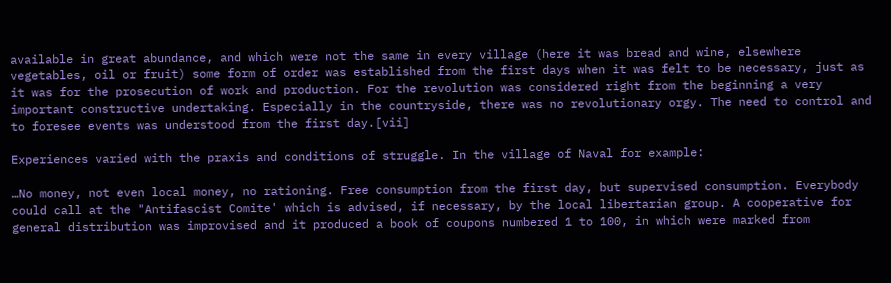available in great abundance, and which were not the same in every village (here it was bread and wine, elsewhere vegetables, oil or fruit) some form of order was established from the first days when it was felt to be necessary, just as it was for the prosecution of work and production. For the revolution was considered right from the beginning a very important constructive undertaking. Especially in the countryside, there was no revolutionary orgy. The need to control and to foresee events was understood from the first day.[vii]

Experiences varied with the praxis and conditions of struggle. In the village of Naval for example:

…No money, not even local money, no rationing. Free consumption from the first day, but supervised consumption. Everybody could call at the "Antifascist Comite' which is advised, if necessary, by the local libertarian group. A cooperative for general distribution was improvised and it produced a book of coupons numbered 1 to 100, in which were marked from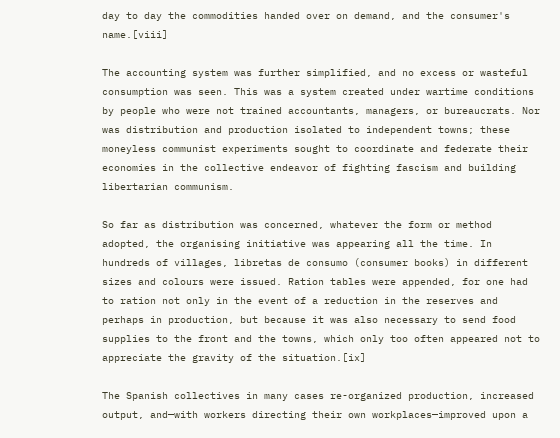day to day the commodities handed over on demand, and the consumer's name.[viii]

The accounting system was further simplified, and no excess or wasteful consumption was seen. This was a system created under wartime conditions by people who were not trained accountants, managers, or bureaucrats. Nor was distribution and production isolated to independent towns; these moneyless communist experiments sought to coordinate and federate their economies in the collective endeavor of fighting fascism and building libertarian communism.

So far as distribution was concerned, whatever the form or method adopted, the organising initiative was appearing all the time. In hundreds of villages, libretas de consumo (consumer books) in different sizes and colours were issued. Ration tables were appended, for one had to ration not only in the event of a reduction in the reserves and perhaps in production, but because it was also necessary to send food supplies to the front and the towns, which only too often appeared not to appreciate the gravity of the situation.[ix]

The Spanish collectives in many cases re-organized production, increased output, and—with workers directing their own workplaces—improved upon a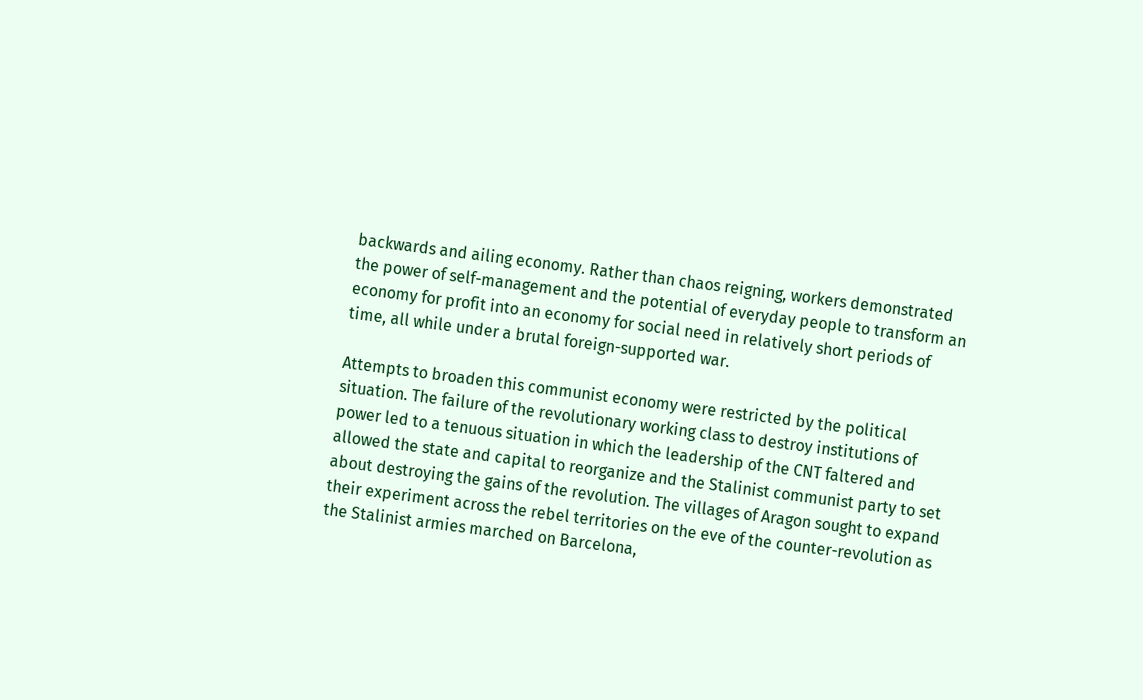backwards and ailing economy. Rather than chaos reigning, workers demonstrated the power of self-management and the potential of everyday people to transform an economy for profit into an economy for social need in relatively short periods of time, all while under a brutal foreign-supported war.

Attempts to broaden this communist economy were restricted by the political situation. The failure of the revolutionary working class to destroy institutions of power led to a tenuous situation in which the leadership of the CNT faltered and allowed the state and capital to reorganize and the Stalinist communist party to set about destroying the gains of the revolution. The villages of Aragon sought to expand their experiment across the rebel territories on the eve of the counter-revolution as the Stalinist armies marched on Barcelona,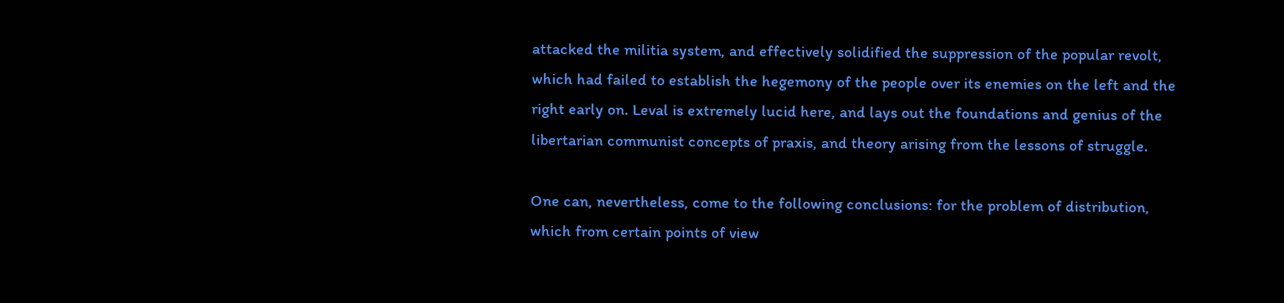attacked the militia system, and effectively solidified the suppression of the popular revolt, which had failed to establish the hegemony of the people over its enemies on the left and the right early on. Leval is extremely lucid here, and lays out the foundations and genius of the libertarian communist concepts of praxis, and theory arising from the lessons of struggle.

One can, nevertheless, come to the following conclusions: for the problem of distribution, which from certain points of view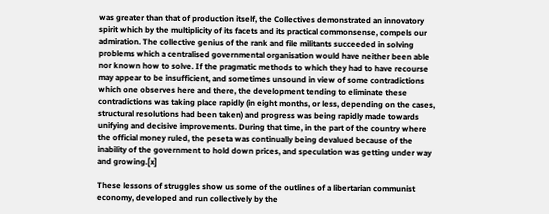was greater than that of production itself, the Collectives demonstrated an innovatory spirit which by the multiplicity of its facets and its practical commonsense, compels our admiration. The collective genius of the rank and file militants succeeded in solving problems which a centralised governmental organisation would have neither been able nor known how to solve. If the pragmatic methods to which they had to have recourse may appear to be insufficient, and sometimes unsound in view of some contradictions which one observes here and there, the development tending to eliminate these contradictions was taking place rapidly (in eight months, or less, depending on the cases, structural resolutions had been taken) and progress was being rapidly made towards unifying and decisive improvements. During that time, in the part of the country where the official money ruled, the peseta was continually being devalued because of the inability of the government to hold down prices, and speculation was getting under way and growing.[x]

These lessons of struggles show us some of the outlines of a libertarian communist economy, developed and run collectively by the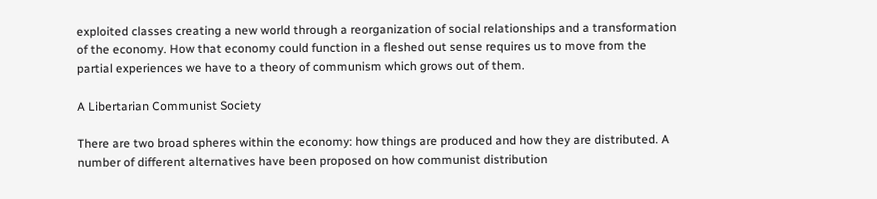exploited classes creating a new world through a reorganization of social relationships and a transformation of the economy. How that economy could function in a fleshed out sense requires us to move from the partial experiences we have to a theory of communism which grows out of them.

A Libertarian Communist Society

There are two broad spheres within the economy: how things are produced and how they are distributed. A number of different alternatives have been proposed on how communist distribution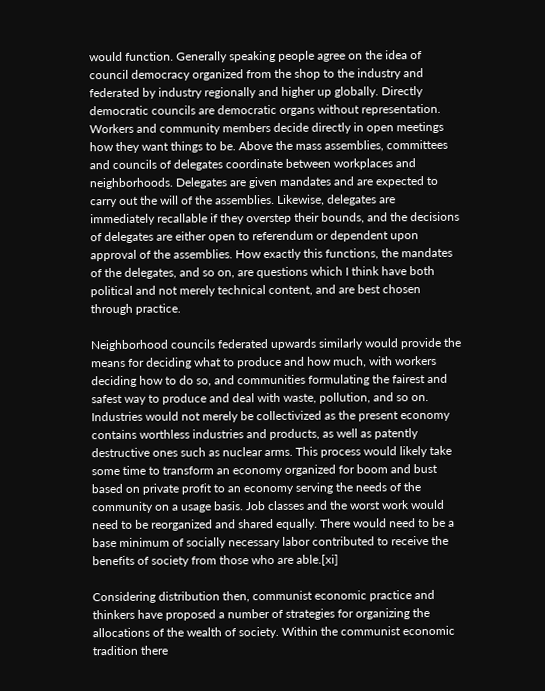would function. Generally speaking people agree on the idea of council democracy organized from the shop to the industry and federated by industry regionally and higher up globally. Directly democratic councils are democratic organs without representation. Workers and community members decide directly in open meetings how they want things to be. Above the mass assemblies, committees and councils of delegates coordinate between workplaces and neighborhoods. Delegates are given mandates and are expected to carry out the will of the assemblies. Likewise, delegates are immediately recallable if they overstep their bounds, and the decisions of delegates are either open to referendum or dependent upon approval of the assemblies. How exactly this functions, the mandates of the delegates, and so on, are questions which I think have both political and not merely technical content, and are best chosen through practice.

Neighborhood councils federated upwards similarly would provide the means for deciding what to produce and how much, with workers deciding how to do so, and communities formulating the fairest and safest way to produce and deal with waste, pollution, and so on. Industries would not merely be collectivized as the present economy contains worthless industries and products, as well as patently destructive ones such as nuclear arms. This process would likely take some time to transform an economy organized for boom and bust based on private profit to an economy serving the needs of the community on a usage basis. Job classes and the worst work would need to be reorganized and shared equally. There would need to be a base minimum of socially necessary labor contributed to receive the benefits of society from those who are able.[xi]

Considering distribution then, communist economic practice and thinkers have proposed a number of strategies for organizing the allocations of the wealth of society. Within the communist economic tradition there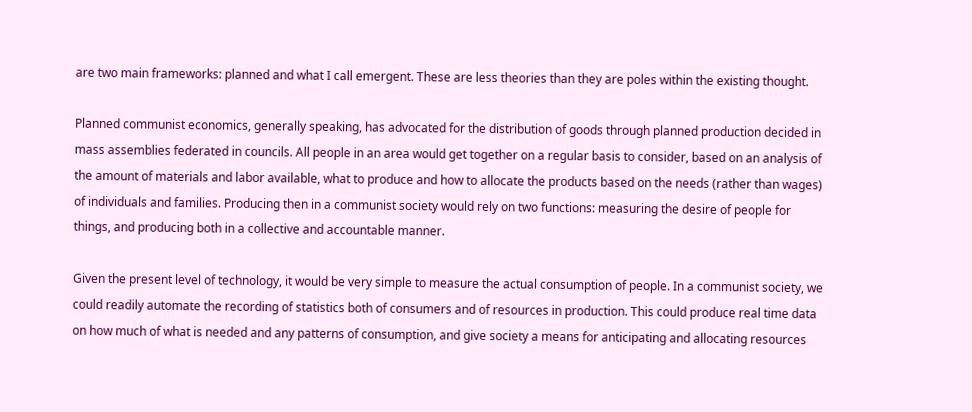are two main frameworks: planned and what I call emergent. These are less theories than they are poles within the existing thought.

Planned communist economics, generally speaking, has advocated for the distribution of goods through planned production decided in mass assemblies federated in councils. All people in an area would get together on a regular basis to consider, based on an analysis of the amount of materials and labor available, what to produce and how to allocate the products based on the needs (rather than wages) of individuals and families. Producing then in a communist society would rely on two functions: measuring the desire of people for things, and producing both in a collective and accountable manner.

Given the present level of technology, it would be very simple to measure the actual consumption of people. In a communist society, we could readily automate the recording of statistics both of consumers and of resources in production. This could produce real time data on how much of what is needed and any patterns of consumption, and give society a means for anticipating and allocating resources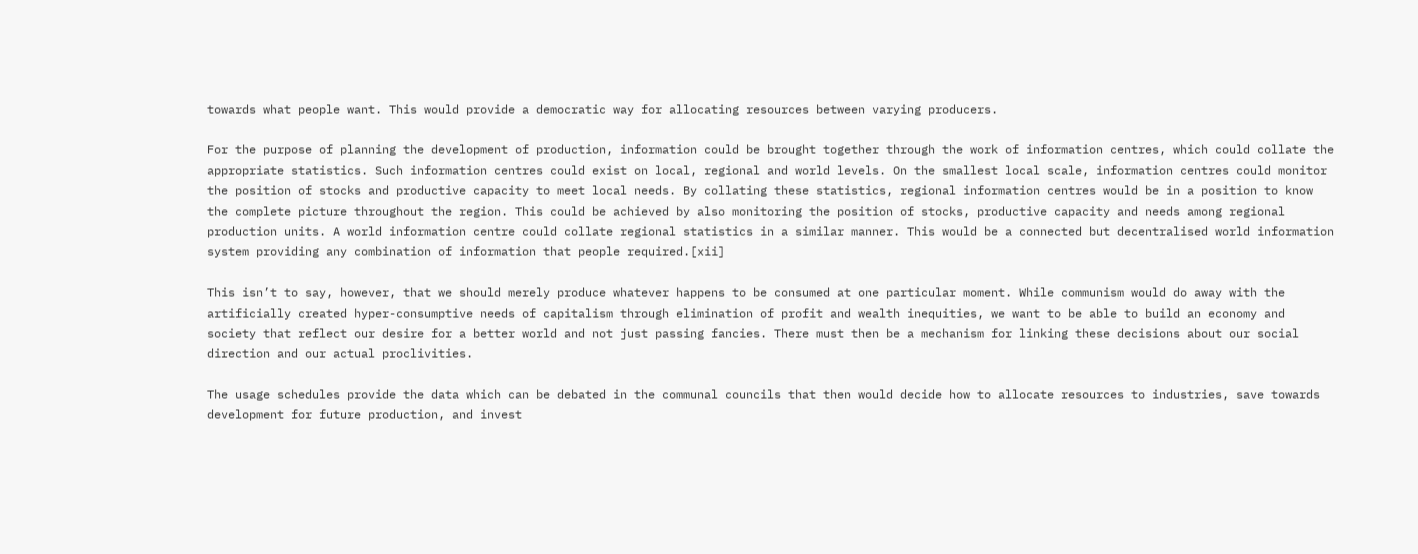towards what people want. This would provide a democratic way for allocating resources between varying producers.

For the purpose of planning the development of production, information could be brought together through the work of information centres, which could collate the appropriate statistics. Such information centres could exist on local, regional and world levels. On the smallest local scale, information centres could monitor the position of stocks and productive capacity to meet local needs. By collating these statistics, regional information centres would be in a position to know the complete picture throughout the region. This could be achieved by also monitoring the position of stocks, productive capacity and needs among regional production units. A world information centre could collate regional statistics in a similar manner. This would be a connected but decentralised world information system providing any combination of information that people required.[xii]

This isn’t to say, however, that we should merely produce whatever happens to be consumed at one particular moment. While communism would do away with the artificially created hyper-consumptive needs of capitalism through elimination of profit and wealth inequities, we want to be able to build an economy and society that reflect our desire for a better world and not just passing fancies. There must then be a mechanism for linking these decisions about our social direction and our actual proclivities.

The usage schedules provide the data which can be debated in the communal councils that then would decide how to allocate resources to industries, save towards development for future production, and invest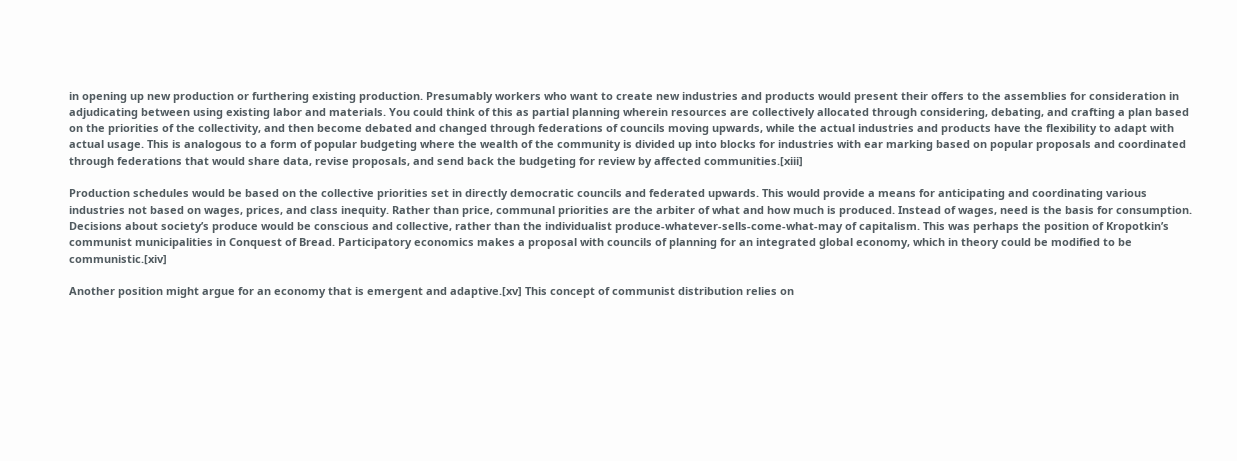in opening up new production or furthering existing production. Presumably workers who want to create new industries and products would present their offers to the assemblies for consideration in adjudicating between using existing labor and materials. You could think of this as partial planning wherein resources are collectively allocated through considering, debating, and crafting a plan based on the priorities of the collectivity, and then become debated and changed through federations of councils moving upwards, while the actual industries and products have the flexibility to adapt with actual usage. This is analogous to a form of popular budgeting where the wealth of the community is divided up into blocks for industries with ear marking based on popular proposals and coordinated through federations that would share data, revise proposals, and send back the budgeting for review by affected communities.[xiii]

Production schedules would be based on the collective priorities set in directly democratic councils and federated upwards. This would provide a means for anticipating and coordinating various industries not based on wages, prices, and class inequity. Rather than price, communal priorities are the arbiter of what and how much is produced. Instead of wages, need is the basis for consumption. Decisions about society’s produce would be conscious and collective, rather than the individualist produce-whatever-sells-come-what-may of capitalism. This was perhaps the position of Kropotkin’s communist municipalities in Conquest of Bread. Participatory economics makes a proposal with councils of planning for an integrated global economy, which in theory could be modified to be communistic.[xiv]

Another position might argue for an economy that is emergent and adaptive.[xv] This concept of communist distribution relies on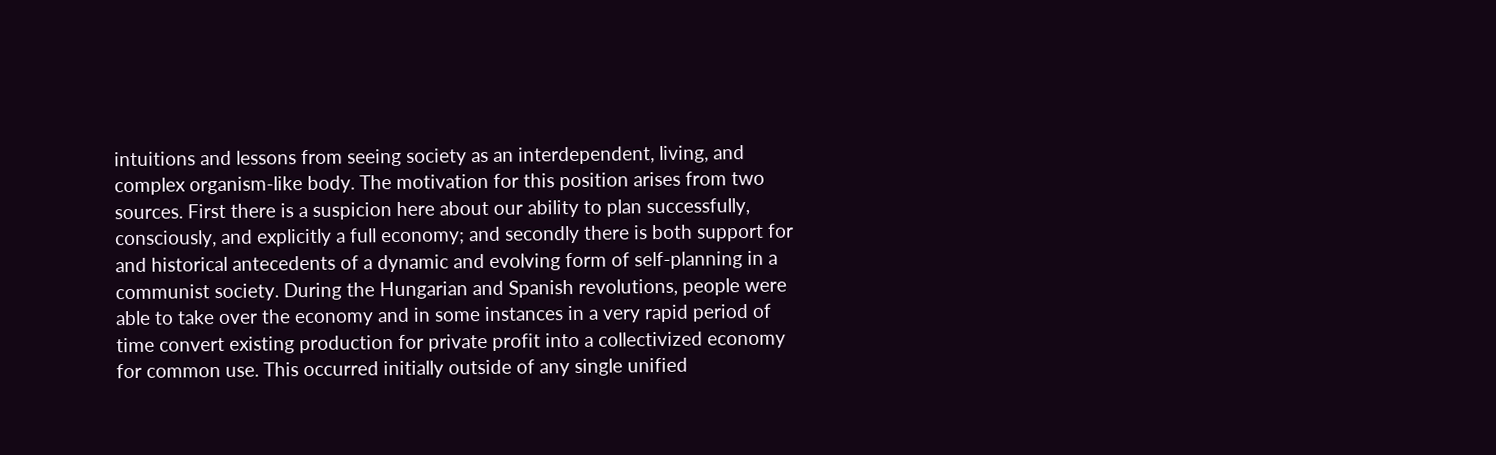intuitions and lessons from seeing society as an interdependent, living, and complex organism-like body. The motivation for this position arises from two sources. First there is a suspicion here about our ability to plan successfully, consciously, and explicitly a full economy; and secondly there is both support for and historical antecedents of a dynamic and evolving form of self-planning in a communist society. During the Hungarian and Spanish revolutions, people were able to take over the economy and in some instances in a very rapid period of time convert existing production for private profit into a collectivized economy for common use. This occurred initially outside of any single unified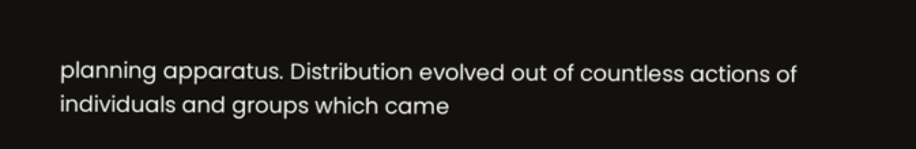planning apparatus. Distribution evolved out of countless actions of individuals and groups which came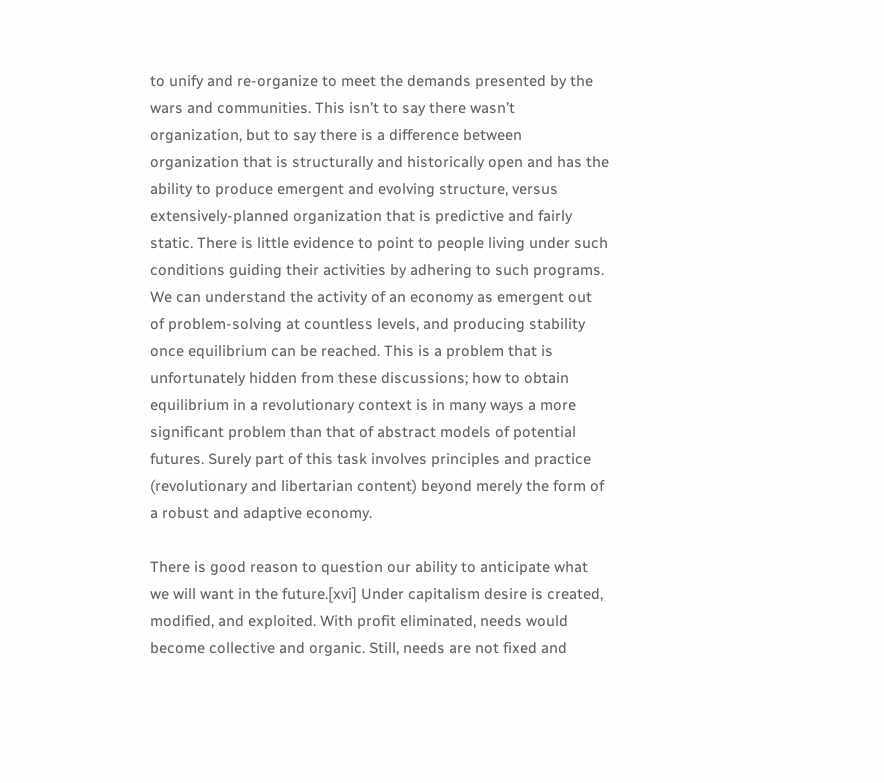to unify and re-organize to meet the demands presented by the wars and communities. This isn’t to say there wasn’t organization, but to say there is a difference between organization that is structurally and historically open and has the ability to produce emergent and evolving structure, versus extensively-planned organization that is predictive and fairly static. There is little evidence to point to people living under such conditions guiding their activities by adhering to such programs. We can understand the activity of an economy as emergent out of problem-solving at countless levels, and producing stability once equilibrium can be reached. This is a problem that is unfortunately hidden from these discussions; how to obtain equilibrium in a revolutionary context is in many ways a more significant problem than that of abstract models of potential futures. Surely part of this task involves principles and practice (revolutionary and libertarian content) beyond merely the form of a robust and adaptive economy.

There is good reason to question our ability to anticipate what we will want in the future.[xvi] Under capitalism desire is created, modified, and exploited. With profit eliminated, needs would become collective and organic. Still, needs are not fixed and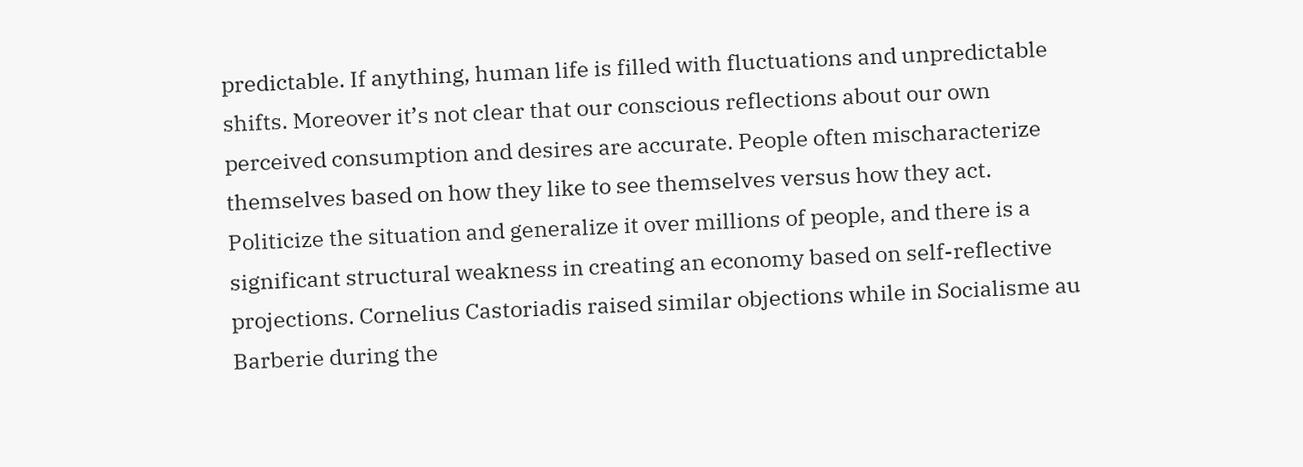predictable. If anything, human life is filled with fluctuations and unpredictable shifts. Moreover it’s not clear that our conscious reflections about our own perceived consumption and desires are accurate. People often mischaracterize themselves based on how they like to see themselves versus how they act. Politicize the situation and generalize it over millions of people, and there is a significant structural weakness in creating an economy based on self-reflective projections. Cornelius Castoriadis raised similar objections while in Socialisme au Barberie during the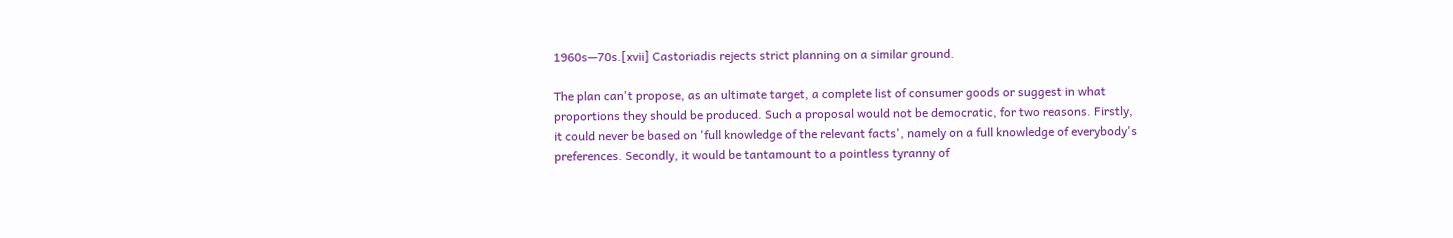1960s—70s.[xvii] Castoriadis rejects strict planning on a similar ground.

The plan can't propose, as an ultimate target, a complete list of consumer goods or suggest in what proportions they should be produced. Such a proposal would not be democratic, for two reasons. Firstly, it could never be based on 'full knowledge of the relevant facts', namely on a full knowledge of everybody's preferences. Secondly, it would be tantamount to a pointless tyranny of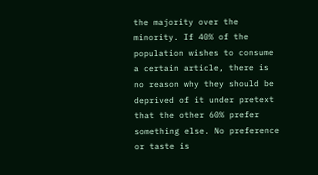the majority over the minority. If 40% of the population wishes to consume a certain article, there is no reason why they should be deprived of it under pretext that the other 60% prefer something else. No preference or taste is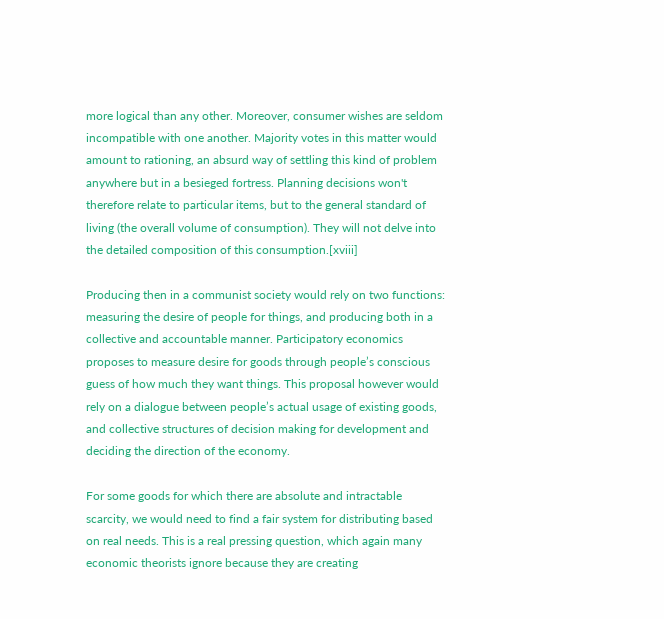more logical than any other. Moreover, consumer wishes are seldom incompatible with one another. Majority votes in this matter would amount to rationing, an absurd way of settling this kind of problem anywhere but in a besieged fortress. Planning decisions won't therefore relate to particular items, but to the general standard of living (the overall volume of consumption). They will not delve into the detailed composition of this consumption.[xviii]

Producing then in a communist society would rely on two functions: measuring the desire of people for things, and producing both in a collective and accountable manner. Participatory economics proposes to measure desire for goods through people’s conscious guess of how much they want things. This proposal however would rely on a dialogue between people’s actual usage of existing goods, and collective structures of decision making for development and deciding the direction of the economy.

For some goods for which there are absolute and intractable scarcity, we would need to find a fair system for distributing based on real needs. This is a real pressing question, which again many economic theorists ignore because they are creating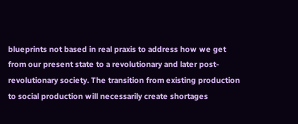blueprints not based in real praxis to address how we get from our present state to a revolutionary and later post-revolutionary society. The transition from existing production to social production will necessarily create shortages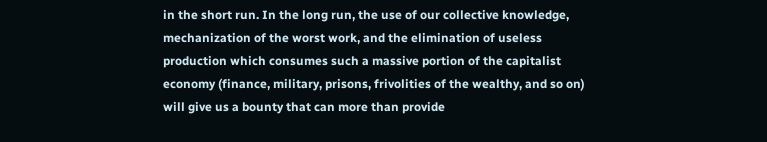in the short run. In the long run, the use of our collective knowledge, mechanization of the worst work, and the elimination of useless production which consumes such a massive portion of the capitalist economy (finance, military, prisons, frivolities of the wealthy, and so on) will give us a bounty that can more than provide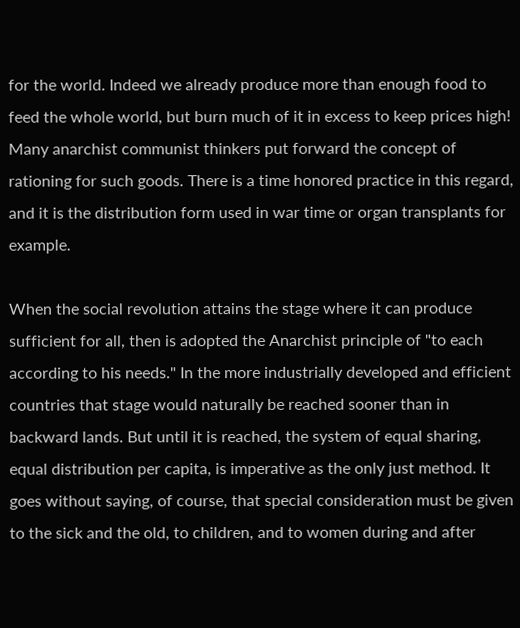for the world. Indeed we already produce more than enough food to feed the whole world, but burn much of it in excess to keep prices high! Many anarchist communist thinkers put forward the concept of rationing for such goods. There is a time honored practice in this regard, and it is the distribution form used in war time or organ transplants for example.

When the social revolution attains the stage where it can produce sufficient for all, then is adopted the Anarchist principle of "to each according to his needs." In the more industrially developed and efficient countries that stage would naturally be reached sooner than in backward lands. But until it is reached, the system of equal sharing, equal distribution per capita, is imperative as the only just method. It goes without saying, of course, that special consideration must be given to the sick and the old, to children, and to women during and after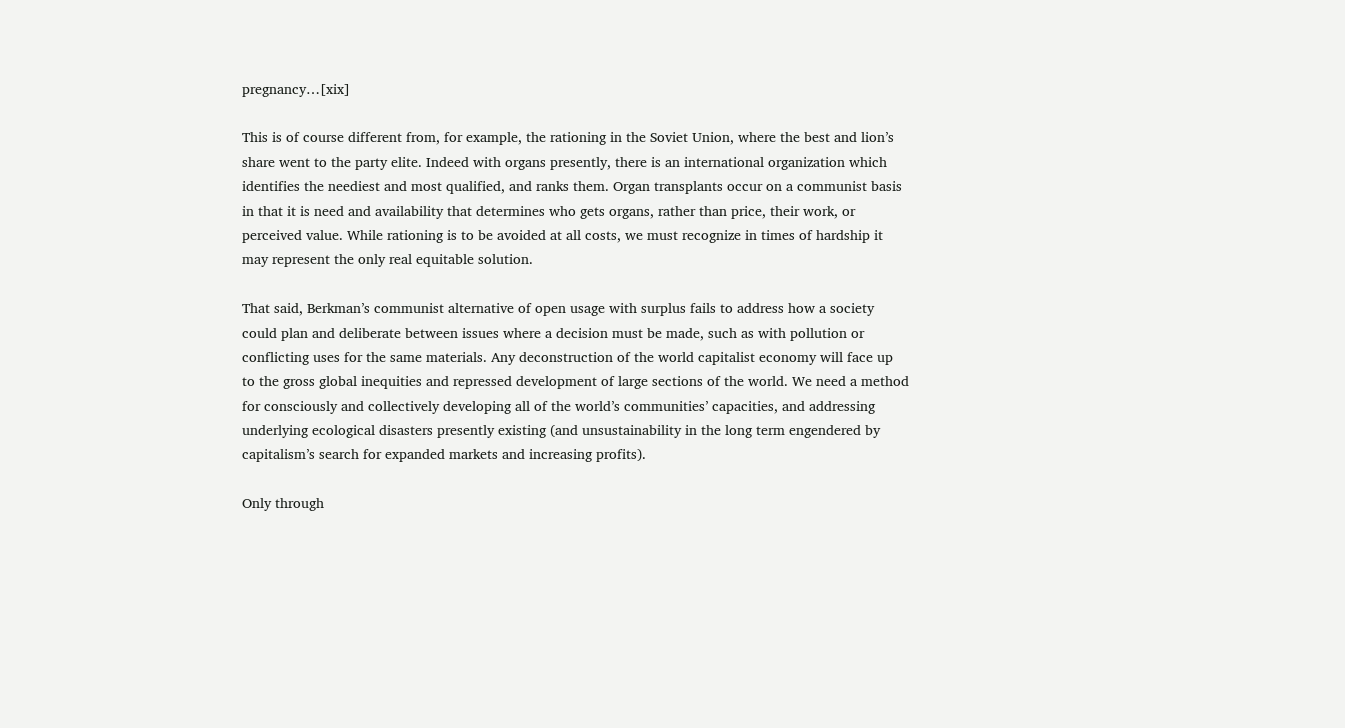pregnancy…[xix]

This is of course different from, for example, the rationing in the Soviet Union, where the best and lion’s share went to the party elite. Indeed with organs presently, there is an international organization which identifies the neediest and most qualified, and ranks them. Organ transplants occur on a communist basis in that it is need and availability that determines who gets organs, rather than price, their work, or perceived value. While rationing is to be avoided at all costs, we must recognize in times of hardship it may represent the only real equitable solution.

That said, Berkman’s communist alternative of open usage with surplus fails to address how a society could plan and deliberate between issues where a decision must be made, such as with pollution or conflicting uses for the same materials. Any deconstruction of the world capitalist economy will face up to the gross global inequities and repressed development of large sections of the world. We need a method for consciously and collectively developing all of the world’s communities’ capacities, and addressing underlying ecological disasters presently existing (and unsustainability in the long term engendered by capitalism’s search for expanded markets and increasing profits).

Only through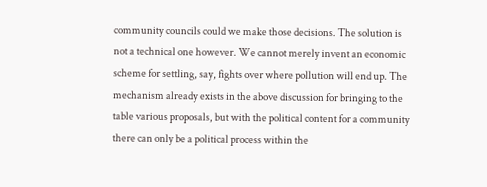community councils could we make those decisions. The solution is not a technical one however. We cannot merely invent an economic scheme for settling, say, fights over where pollution will end up. The mechanism already exists in the above discussion for bringing to the table various proposals, but with the political content for a community there can only be a political process within the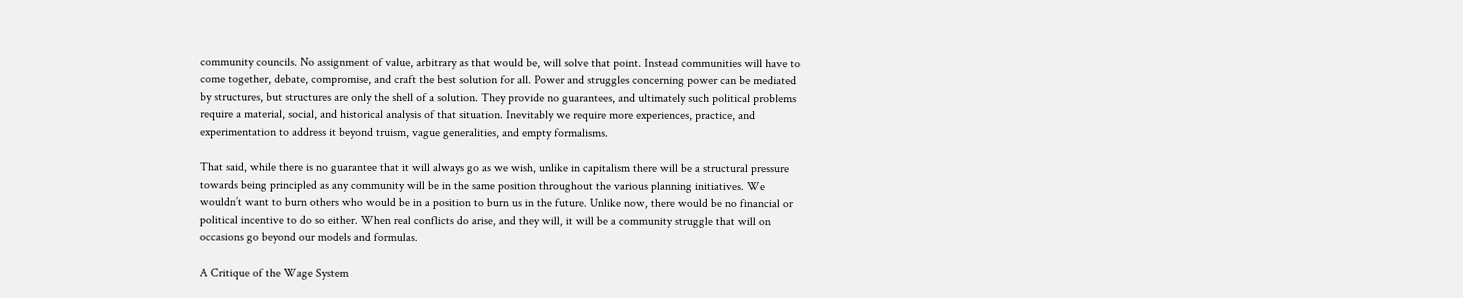community councils. No assignment of value, arbitrary as that would be, will solve that point. Instead communities will have to come together, debate, compromise, and craft the best solution for all. Power and struggles concerning power can be mediated by structures, but structures are only the shell of a solution. They provide no guarantees, and ultimately such political problems require a material, social, and historical analysis of that situation. Inevitably we require more experiences, practice, and experimentation to address it beyond truism, vague generalities, and empty formalisms.

That said, while there is no guarantee that it will always go as we wish, unlike in capitalism there will be a structural pressure towards being principled as any community will be in the same position throughout the various planning initiatives. We wouldn’t want to burn others who would be in a position to burn us in the future. Unlike now, there would be no financial or political incentive to do so either. When real conflicts do arise, and they will, it will be a community struggle that will on occasions go beyond our models and formulas.

A Critique of the Wage System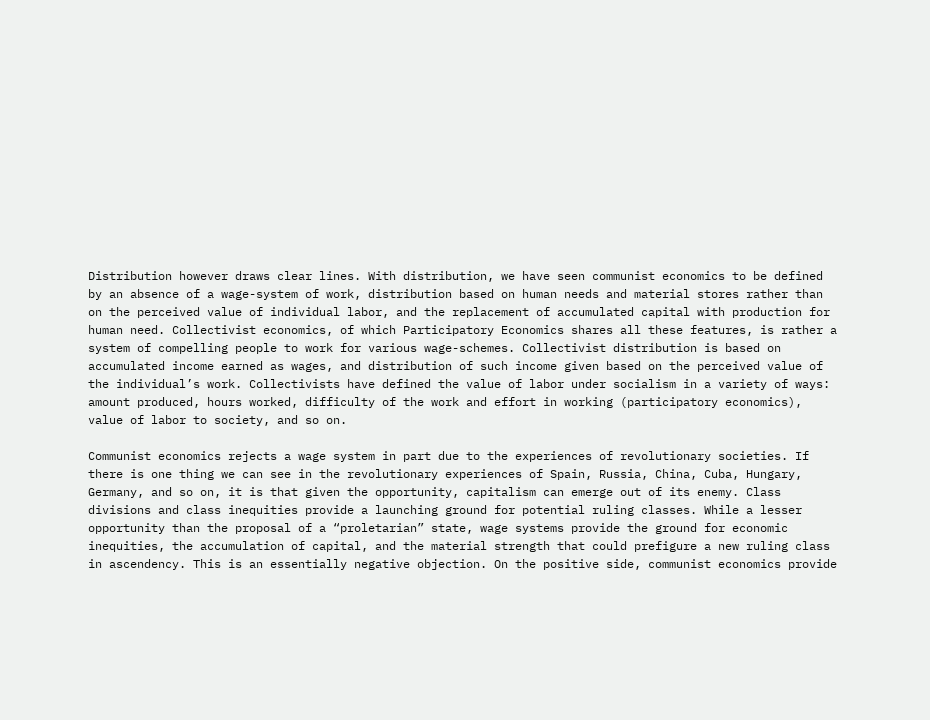Distribution however draws clear lines. With distribution, we have seen communist economics to be defined by an absence of a wage-system of work, distribution based on human needs and material stores rather than on the perceived value of individual labor, and the replacement of accumulated capital with production for human need. Collectivist economics, of which Participatory Economics shares all these features, is rather a system of compelling people to work for various wage-schemes. Collectivist distribution is based on accumulated income earned as wages, and distribution of such income given based on the perceived value of the individual’s work. Collectivists have defined the value of labor under socialism in a variety of ways: amount produced, hours worked, difficulty of the work and effort in working (participatory economics), value of labor to society, and so on.

Communist economics rejects a wage system in part due to the experiences of revolutionary societies. If there is one thing we can see in the revolutionary experiences of Spain, Russia, China, Cuba, Hungary, Germany, and so on, it is that given the opportunity, capitalism can emerge out of its enemy. Class divisions and class inequities provide a launching ground for potential ruling classes. While a lesser opportunity than the proposal of a “proletarian” state, wage systems provide the ground for economic inequities, the accumulation of capital, and the material strength that could prefigure a new ruling class in ascendency. This is an essentially negative objection. On the positive side, communist economics provide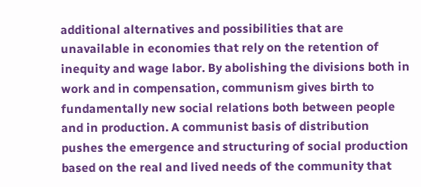additional alternatives and possibilities that are unavailable in economies that rely on the retention of inequity and wage labor. By abolishing the divisions both in work and in compensation, communism gives birth to fundamentally new social relations both between people and in production. A communist basis of distribution pushes the emergence and structuring of social production based on the real and lived needs of the community that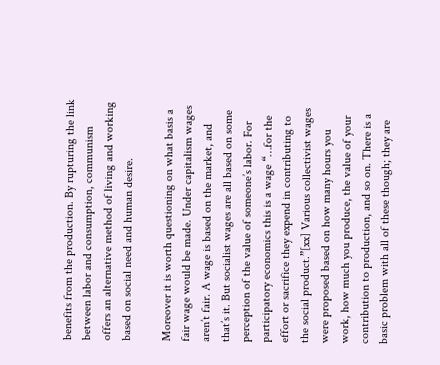benefits from the production. By rupturing the link between labor and consumption, communism offers an alternative method of living and working based on social need and human desire.

Moreover it is worth questioning on what basis a fair wage would be made. Under capitalism wages aren’t fair. A wage is based on the market, and that’s it. But socialist wages are all based on some perception of the value of someone’s labor. For participatory economics this is a wage “…for the effort or sacrifice they expend in contributing to the social product.”[xx] Various collectivist wages were proposed based on how many hours you work, how much you produce, the value of your contribution to production, and so on. There is a basic problem with all of these though; they are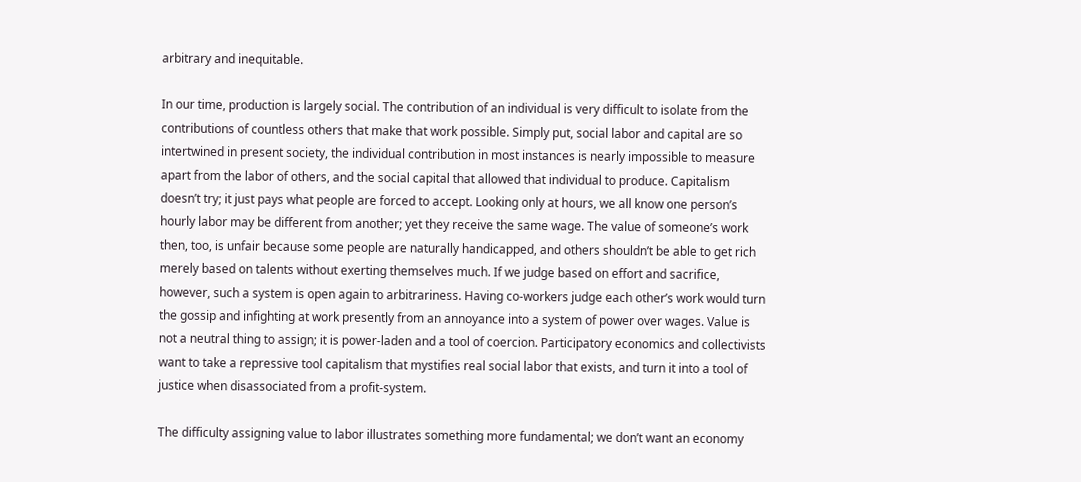arbitrary and inequitable.

In our time, production is largely social. The contribution of an individual is very difficult to isolate from the contributions of countless others that make that work possible. Simply put, social labor and capital are so intertwined in present society, the individual contribution in most instances is nearly impossible to measure apart from the labor of others, and the social capital that allowed that individual to produce. Capitalism doesn’t try; it just pays what people are forced to accept. Looking only at hours, we all know one person’s hourly labor may be different from another; yet they receive the same wage. The value of someone’s work then, too, is unfair because some people are naturally handicapped, and others shouldn’t be able to get rich merely based on talents without exerting themselves much. If we judge based on effort and sacrifice, however, such a system is open again to arbitrariness. Having co-workers judge each other’s work would turn the gossip and infighting at work presently from an annoyance into a system of power over wages. Value is not a neutral thing to assign; it is power-laden and a tool of coercion. Participatory economics and collectivists want to take a repressive tool capitalism that mystifies real social labor that exists, and turn it into a tool of justice when disassociated from a profit-system.

The difficulty assigning value to labor illustrates something more fundamental; we don’t want an economy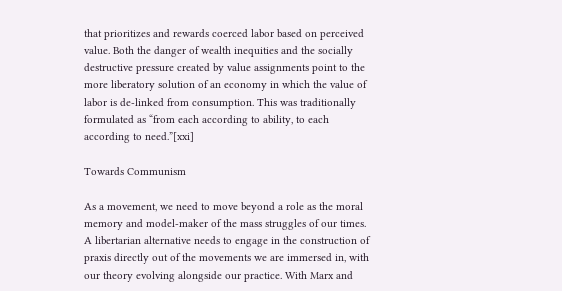that prioritizes and rewards coerced labor based on perceived value. Both the danger of wealth inequities and the socially destructive pressure created by value assignments point to the more liberatory solution of an economy in which the value of labor is de-linked from consumption. This was traditionally formulated as “from each according to ability, to each according to need.”[xxi]

Towards Communism

As a movement, we need to move beyond a role as the moral memory and model-maker of the mass struggles of our times. A libertarian alternative needs to engage in the construction of praxis directly out of the movements we are immersed in, with our theory evolving alongside our practice. With Marx and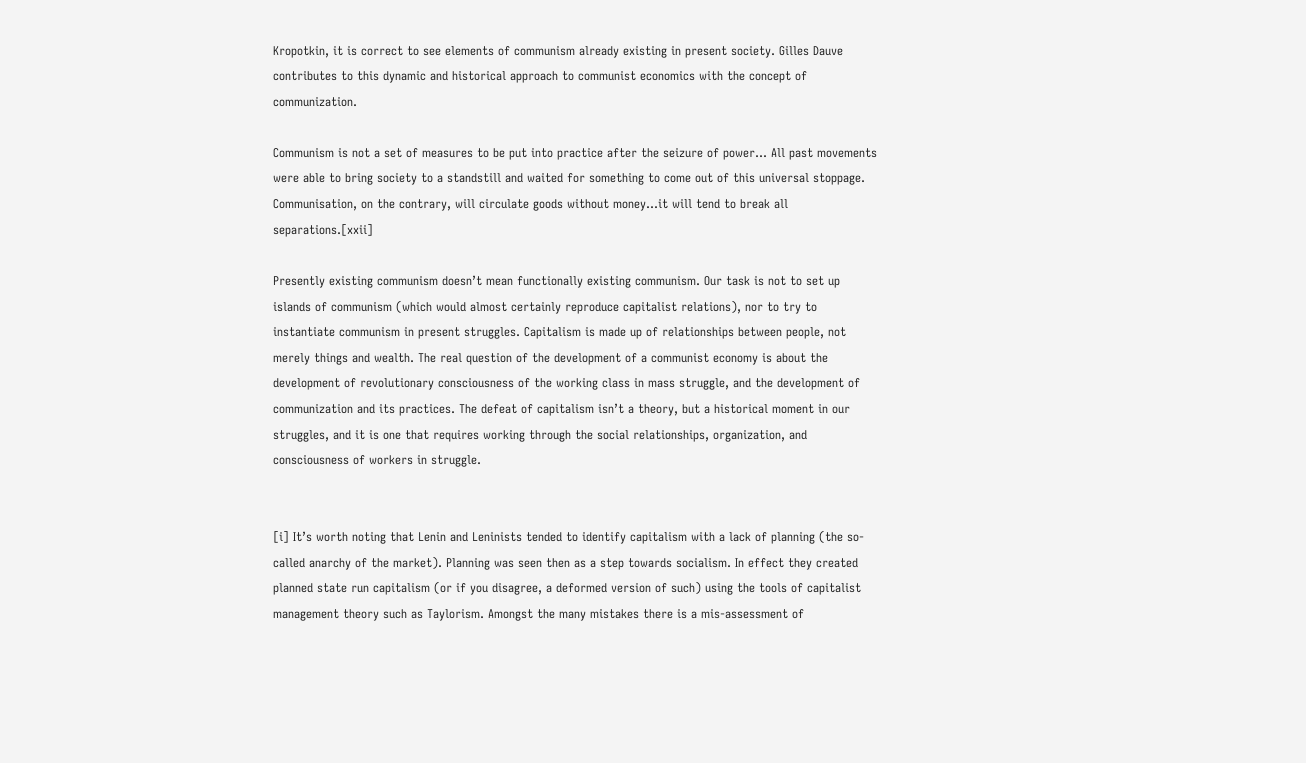Kropotkin, it is correct to see elements of communism already existing in present society. Gilles Dauve contributes to this dynamic and historical approach to communist economics with the concept of communization.

Communism is not a set of measures to be put into practice after the seizure of power... All past movements were able to bring society to a standstill and waited for something to come out of this universal stoppage. Communisation, on the contrary, will circulate goods without money...it will tend to break all separations.[xxii]

Presently existing communism doesn’t mean functionally existing communism. Our task is not to set up islands of communism (which would almost certainly reproduce capitalist relations), nor to try to instantiate communism in present struggles. Capitalism is made up of relationships between people, not merely things and wealth. The real question of the development of a communist economy is about the development of revolutionary consciousness of the working class in mass struggle, and the development of communization and its practices. The defeat of capitalism isn’t a theory, but a historical moment in our struggles, and it is one that requires working through the social relationships, organization, and consciousness of workers in struggle.


[i] It’s worth noting that Lenin and Leninists tended to identify capitalism with a lack of planning (the so-called anarchy of the market). Planning was seen then as a step towards socialism. In effect they created planned state run capitalism (or if you disagree, a deformed version of such) using the tools of capitalist management theory such as Taylorism. Amongst the many mistakes there is a mis-assessment of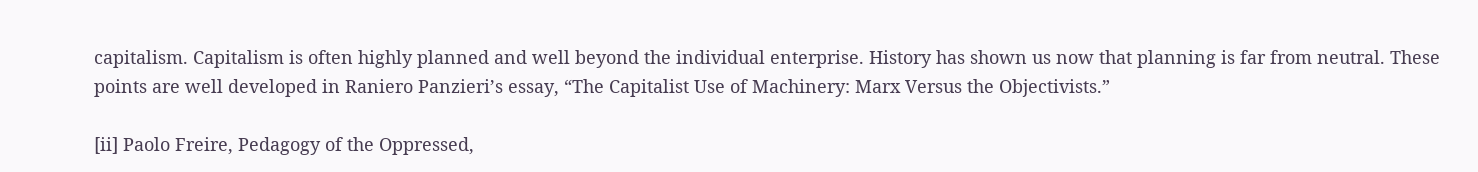capitalism. Capitalism is often highly planned and well beyond the individual enterprise. History has shown us now that planning is far from neutral. These points are well developed in Raniero Panzieri’s essay, “The Capitalist Use of Machinery: Marx Versus the Objectivists.”

[ii] Paolo Freire, Pedagogy of the Oppressed,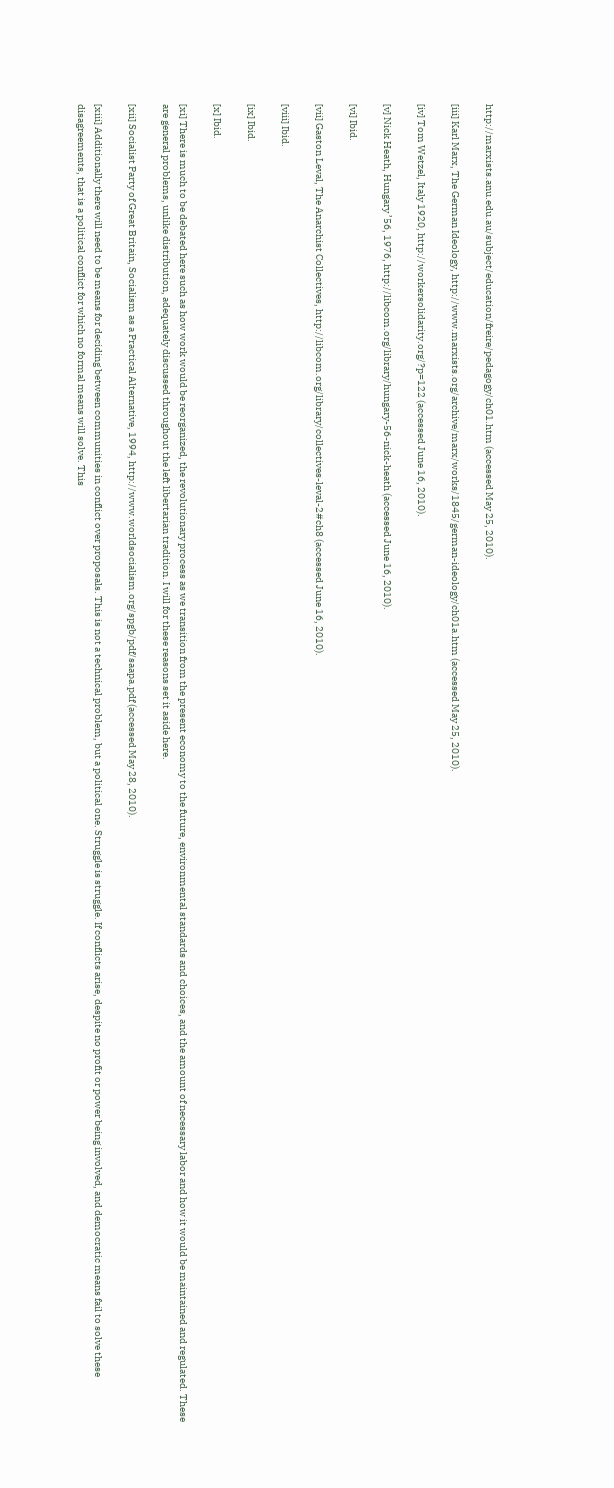http://marxists.anu.edu.au/subject/education/freire/pedagogy/ch01.htm (accessed May 25, 2010).

[iii] Karl Marx, The German Ideology, http://www.marxists.org/archive/marx/works/1845/german-ideology/ch01a.htm (accessed May 25, 2010).

[iv] Tom Wetzel, Italy 1920, http://workersolidarity.org/?p=122 (accessed June 16, 2010).

[v] Nick Heath, Hungary ’56, 1976, http://libcom.org/library/hungary-56-nick-heath (accessed June 16, 2010).

[vi] Ibid.

[vii] Gaston Leval, The Anarchist Collectives, http://libcom.org/library/collectives-leval-2#ch8 (accessed June 16, 2010).

[viii] Ibid.

[ix] Ibid.

[x] Ibid.

[xi] There is much to be debated here such as how work would be reorganized, the revolutionary process as we transition from the present economy to the future, environmental standards and choices, and the amount of necessary labor and how it would be maintained and regulated. These are general problems, unlike distribution, adequately discussed throughout the left libertarian tradition. I will for these reasons set it aside here.

[xii] Socialist Party of Great Britain, Socialism as a Practical Alternative, 1994, http://www.worldsocialism.org/spgb/pdf/saapa.pdf (accessed May 28, 2010).

[xiii] Additionally there will need to be means for deciding between communities in conflict over proposals. This is not a technical problem, but a political one. Struggle is struggle. If conflicts arise, despite no profit or power being involved, and democratic means fail to solve these disagreements, that is a political conflict for which no formal means will solve. This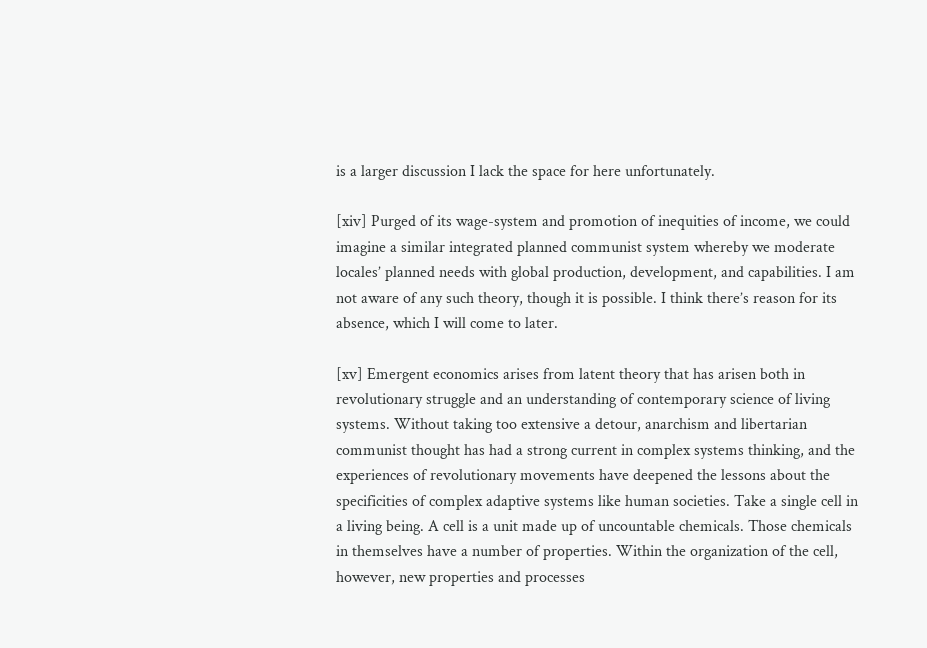is a larger discussion I lack the space for here unfortunately.

[xiv] Purged of its wage-system and promotion of inequities of income, we could imagine a similar integrated planned communist system whereby we moderate locales’ planned needs with global production, development, and capabilities. I am not aware of any such theory, though it is possible. I think there’s reason for its absence, which I will come to later.

[xv] Emergent economics arises from latent theory that has arisen both in revolutionary struggle and an understanding of contemporary science of living systems. Without taking too extensive a detour, anarchism and libertarian communist thought has had a strong current in complex systems thinking, and the experiences of revolutionary movements have deepened the lessons about the specificities of complex adaptive systems like human societies. Take a single cell in a living being. A cell is a unit made up of uncountable chemicals. Those chemicals in themselves have a number of properties. Within the organization of the cell, however, new properties and processes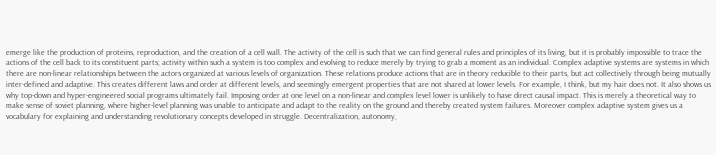emerge like the production of proteins, reproduction, and the creation of a cell wall. The activity of the cell is such that we can find general rules and principles of its living, but it is probably impossible to trace the actions of the cell back to its constituent parts; activity within such a system is too complex and evolving to reduce merely by trying to grab a moment as an individual. Complex adaptive systems are systems in which there are non-linear relationships between the actors organized at various levels of organization. These relations produce actions that are in theory reducible to their parts, but act collectively through being mutually inter-defined and adaptive. This creates different laws and order at different levels, and seemingly emergent properties that are not shared at lower levels. For example, I think, but my hair does not. It also shows us why top-down and hyper-engineered social programs ultimately fail. Imposing order at one level on a non-linear and complex level lower is unlikely to have direct causal impact. This is merely a theoretical way to make sense of soviet planning, where higher-level planning was unable to anticipate and adapt to the reality on the ground and thereby created system failures. Moreover complex adaptive system gives us a vocabulary for explaining and understanding revolutionary concepts developed in struggle. Decentralization, autonomy,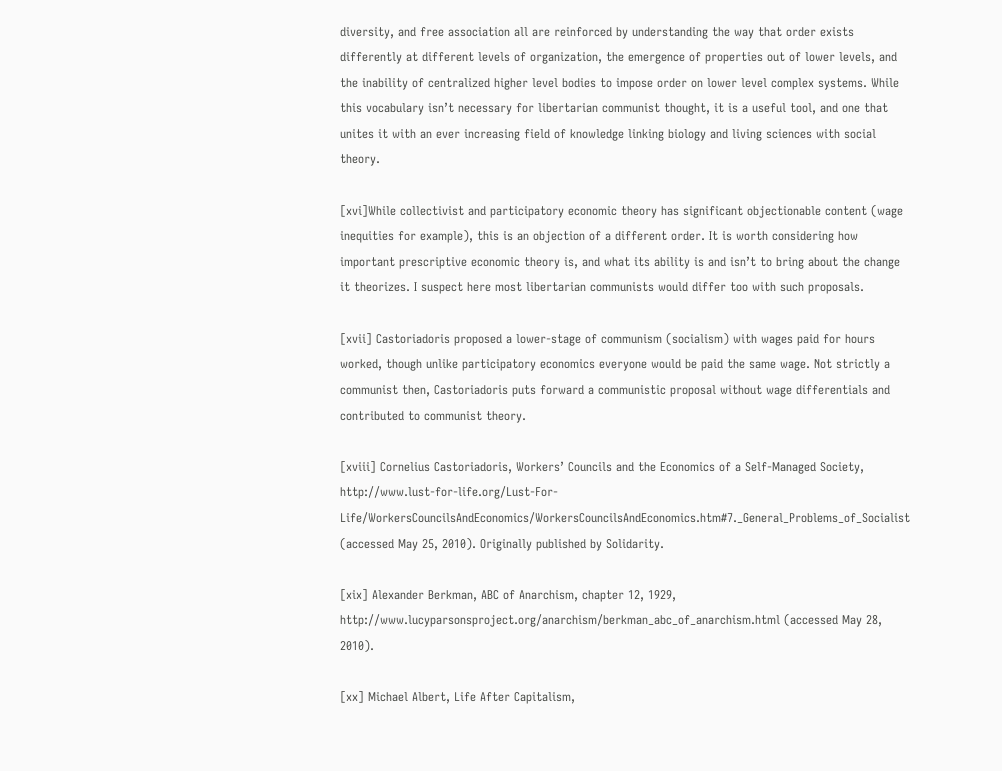diversity, and free association all are reinforced by understanding the way that order exists differently at different levels of organization, the emergence of properties out of lower levels, and the inability of centralized higher level bodies to impose order on lower level complex systems. While this vocabulary isn’t necessary for libertarian communist thought, it is a useful tool, and one that unites it with an ever increasing field of knowledge linking biology and living sciences with social theory.

[xvi]While collectivist and participatory economic theory has significant objectionable content (wage inequities for example), this is an objection of a different order. It is worth considering how important prescriptive economic theory is, and what its ability is and isn’t to bring about the change it theorizes. I suspect here most libertarian communists would differ too with such proposals.

[xvii] Castoriadoris proposed a lower-stage of communism (socialism) with wages paid for hours worked, though unlike participatory economics everyone would be paid the same wage. Not strictly a communist then, Castoriadoris puts forward a communistic proposal without wage differentials and contributed to communist theory.

[xviii] Cornelius Castoriadoris, Workers’ Councils and the Economics of a Self-Managed Society, http://www.lust-for-life.org/Lust-For-Life/WorkersCouncilsAndEconomics/WorkersCouncilsAndEconomics.htm#7._General_Problems_of_Socialist (accessed May 25, 2010). Originally published by Solidarity.

[xix] Alexander Berkman, ABC of Anarchism, chapter 12, 1929, http://www.lucyparsonsproject.org/anarchism/berkman_abc_of_anarchism.html (accessed May 28, 2010).

[xx] Michael Albert, Life After Capitalism,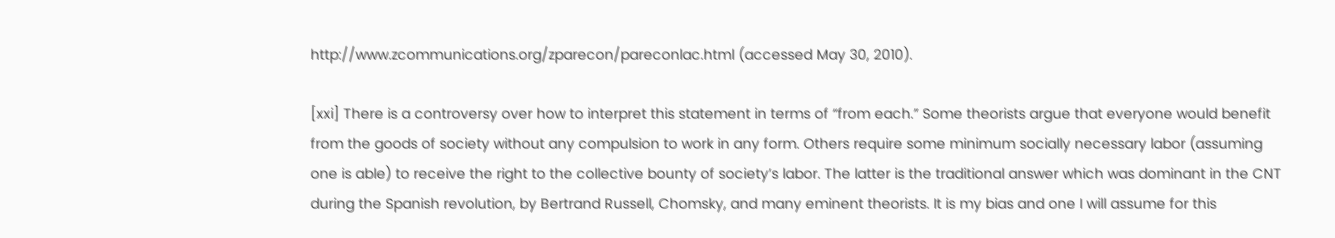http://www.zcommunications.org/zparecon/pareconlac.html (accessed May 30, 2010).

[xxi] There is a controversy over how to interpret this statement in terms of “from each.” Some theorists argue that everyone would benefit from the goods of society without any compulsion to work in any form. Others require some minimum socially necessary labor (assuming one is able) to receive the right to the collective bounty of society’s labor. The latter is the traditional answer which was dominant in the CNT during the Spanish revolution, by Bertrand Russell, Chomsky, and many eminent theorists. It is my bias and one I will assume for this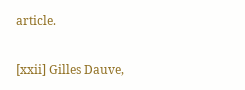article.

[xxii] Gilles Dauve,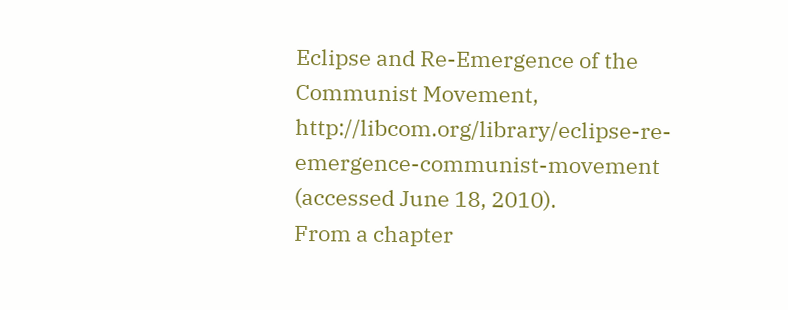Eclipse and Re-Emergence of the Communist Movement, http://libcom.org/library/eclipse-re-emergence-communist-movement (accessed June 18, 2010).
From a chapter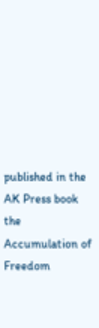published in the AK Press book the Accumulation of Freedom